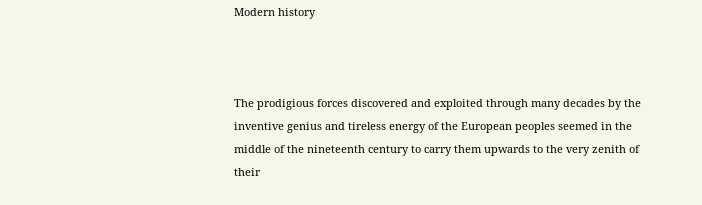Modern history



The prodigious forces discovered and exploited through many decades by the inventive genius and tireless energy of the European peoples seemed in the middle of the nineteenth century to carry them upwards to the very zenith of their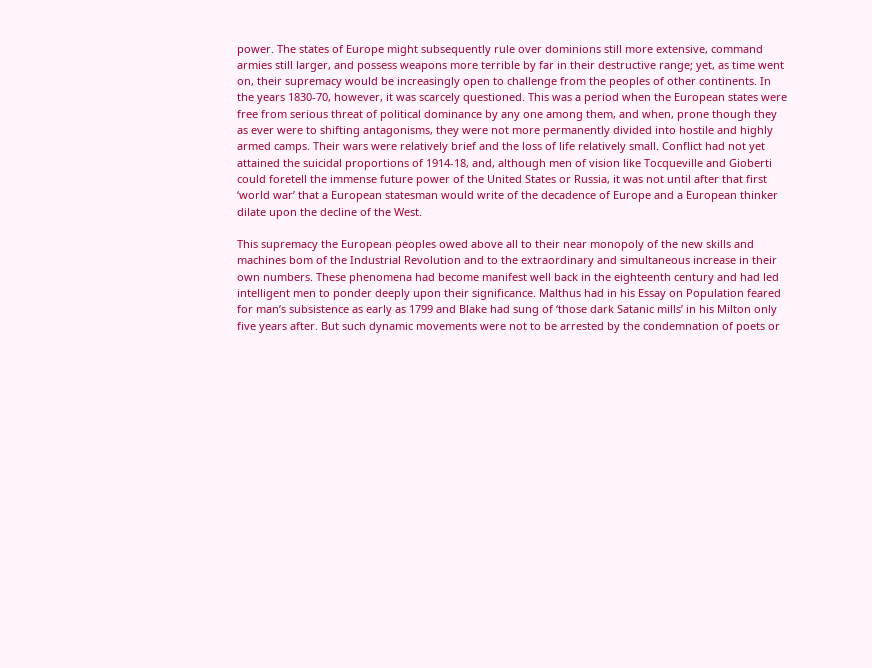power. The states of Europe might subsequently rule over dominions still more extensive, command armies still larger, and possess weapons more terrible by far in their destructive range; yet, as time went on, their supremacy would be increasingly open to challenge from the peoples of other continents. In the years 1830-70, however, it was scarcely questioned. This was a period when the European states were free from serious threat of political dominance by any one among them, and when, prone though they as ever were to shifting antagonisms, they were not more permanently divided into hostile and highly armed camps. Their wars were relatively brief and the loss of life relatively small. Conflict had not yet attained the suicidal proportions of 1914-18, and, although men of vision like Tocqueville and Gioberti could foretell the immense future power of the United States or Russia, it was not until after that first ‘world war’ that a European statesman would write of the decadence of Europe and a European thinker dilate upon the decline of the West.

This supremacy the European peoples owed above all to their near monopoly of the new skills and machines bom of the Industrial Revolution and to the extraordinary and simultaneous increase in their own numbers. These phenomena had become manifest well back in the eighteenth century and had led intelligent men to ponder deeply upon their significance. Malthus had in his Essay on Population feared for man’s subsistence as early as 1799 and Blake had sung of ‘those dark Satanic mills’ in his Milton only five years after. But such dynamic movements were not to be arrested by the condemnation of poets or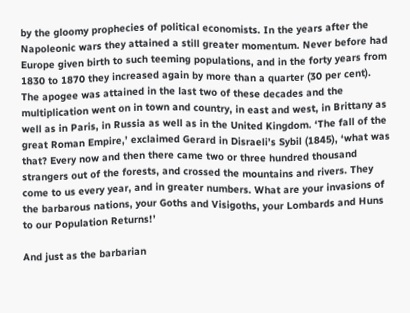by the gloomy prophecies of political economists. In the years after the Napoleonic wars they attained a still greater momentum. Never before had Europe given birth to such teeming populations, and in the forty years from 1830 to 1870 they increased again by more than a quarter (30 per cent). The apogee was attained in the last two of these decades and the multiplication went on in town and country, in east and west, in Brittany as well as in Paris, in Russia as well as in the United Kingdom. ‘The fall of the great Roman Empire,’ exclaimed Gerard in Disraeli’s Sybil (1845), ‘what was that? Every now and then there came two or three hundred thousand strangers out of the forests, and crossed the mountains and rivers. They come to us every year, and in greater numbers. What are your invasions of the barbarous nations, your Goths and Visigoths, your Lombards and Huns to our Population Returns!’

And just as the barbarian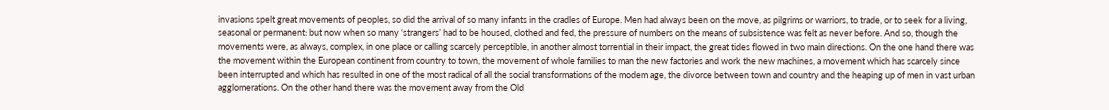invasions spelt great movements of peoples, so did the arrival of so many infants in the cradles of Europe. Men had always been on the move, as pilgrims or warriors, to trade, or to seek for a living, seasonal or permanent: but now when so many ‘strangers’ had to be housed, clothed and fed, the pressure of numbers on the means of subsistence was felt as never before. And so, though the movements were, as always, complex, in one place or calling scarcely perceptible, in another almost torrential in their impact, the great tides flowed in two main directions. On the one hand there was the movement within the European continent from country to town, the movement of whole families to man the new factories and work the new machines, a movement which has scarcely since been interrupted and which has resulted in one of the most radical of all the social transformations of the modem age, the divorce between town and country and the heaping up of men in vast urban agglomerations. On the other hand there was the movement away from the Old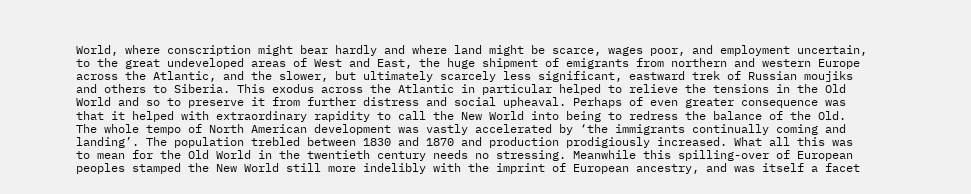World, where conscription might bear hardly and where land might be scarce, wages poor, and employment uncertain, to the great undeveloped areas of West and East, the huge shipment of emigrants from northern and western Europe across the Atlantic, and the slower, but ultimately scarcely less significant, eastward trek of Russian moujiks and others to Siberia. This exodus across the Atlantic in particular helped to relieve the tensions in the Old World and so to preserve it from further distress and social upheaval. Perhaps of even greater consequence was that it helped with extraordinary rapidity to call the New World into being to redress the balance of the Old. The whole tempo of North American development was vastly accelerated by ‘the immigrants continually coming and landing’. The population trebled between 1830 and 1870 and production prodigiously increased. What all this was to mean for the Old World in the twentieth century needs no stressing. Meanwhile this spilling-over of European peoples stamped the New World still more indelibly with the imprint of European ancestry, and was itself a facet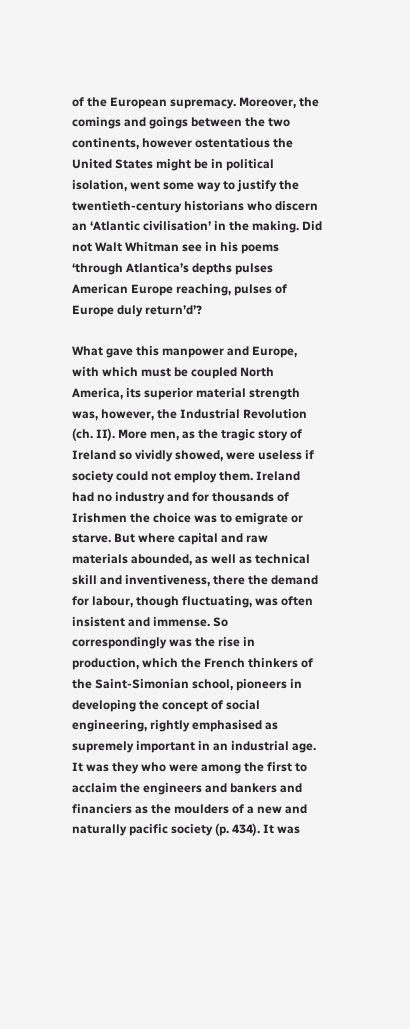of the European supremacy. Moreover, the comings and goings between the two continents, however ostentatious the United States might be in political isolation, went some way to justify the twentieth-century historians who discern an ‘Atlantic civilisation’ in the making. Did not Walt Whitman see in his poems ‘through Atlantica’s depths pulses American Europe reaching, pulses of Europe duly return’d’?

What gave this manpower and Europe, with which must be coupled North America, its superior material strength was, however, the Industrial Revolution (ch. II). More men, as the tragic story of Ireland so vividly showed, were useless if society could not employ them. Ireland had no industry and for thousands of Irishmen the choice was to emigrate or starve. But where capital and raw materials abounded, as well as technical skill and inventiveness, there the demand for labour, though fluctuating, was often insistent and immense. So correspondingly was the rise in production, which the French thinkers of the Saint-Simonian school, pioneers in developing the concept of social engineering, rightly emphasised as supremely important in an industrial age. It was they who were among the first to acclaim the engineers and bankers and financiers as the moulders of a new and naturally pacific society (p. 434). It was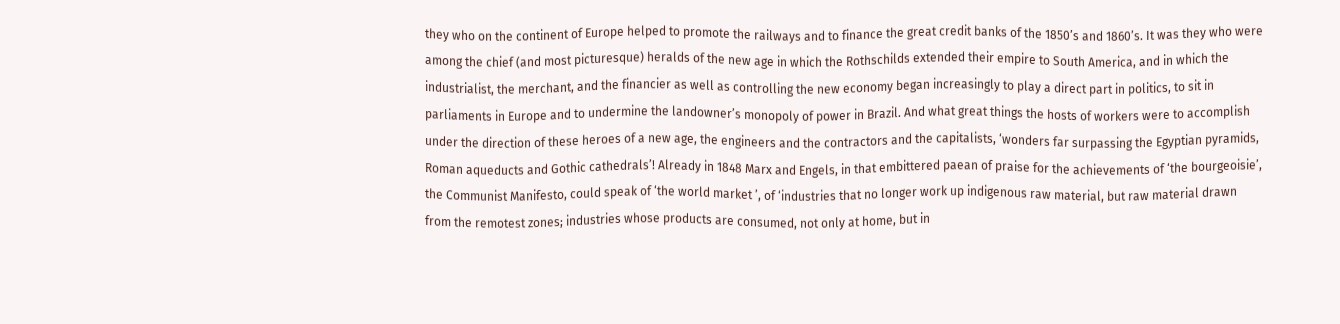they who on the continent of Europe helped to promote the railways and to finance the great credit banks of the 1850’s and 1860’s. It was they who were among the chief (and most picturesque) heralds of the new age in which the Rothschilds extended their empire to South America, and in which the industrialist, the merchant, and the financier as well as controlling the new economy began increasingly to play a direct part in politics, to sit in parliaments in Europe and to undermine the landowner’s monopoly of power in Brazil. And what great things the hosts of workers were to accomplish under the direction of these heroes of a new age, the engineers and the contractors and the capitalists, ‘wonders far surpassing the Egyptian pyramids, Roman aqueducts and Gothic cathedrals’! Already in 1848 Marx and Engels, in that embittered paean of praise for the achievements of ‘the bourgeoisie’, the Communist Manifesto, could speak of ‘the world market ’, of ‘industries that no longer work up indigenous raw material, but raw material drawn from the remotest zones; industries whose products are consumed, not only at home, but in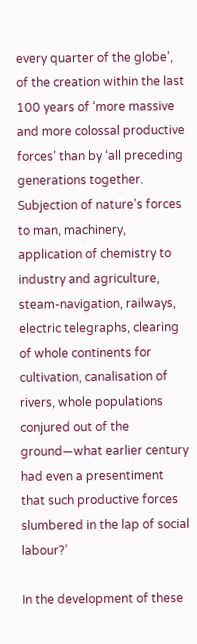every quarter of the globe’, of the creation within the last 100 years of ‘more massive and more colossal productive forces’ than by ‘all preceding generations together. Subjection of nature’s forces to man, machinery, application of chemistry to industry and agriculture, steam-navigation, railways, electric telegraphs, clearing of whole continents for cultivation, canalisation of rivers, whole populations conjured out of the ground—what earlier century had even a presentiment that such productive forces slumbered in the lap of social labour?’

In the development of these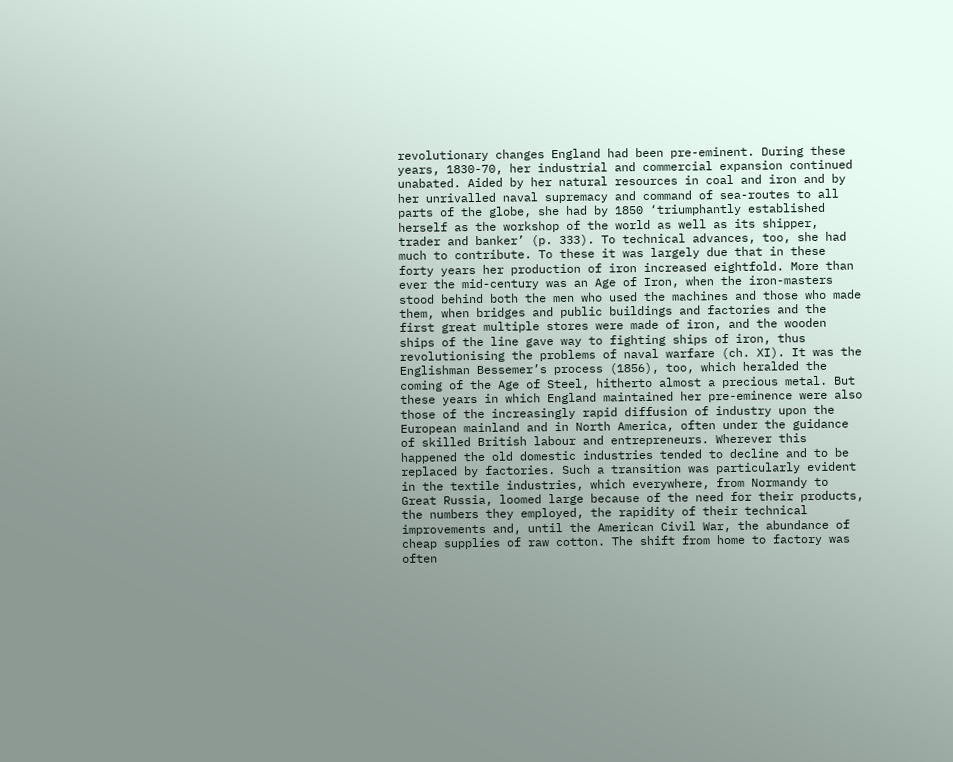revolutionary changes England had been pre-eminent. During these years, 1830-70, her industrial and commercial expansion continued unabated. Aided by her natural resources in coal and iron and by her unrivalled naval supremacy and command of sea-routes to all parts of the globe, she had by 1850 ‘triumphantly established herself as the workshop of the world as well as its shipper, trader and banker’ (p. 333). To technical advances, too, she had much to contribute. To these it was largely due that in these forty years her production of iron increased eightfold. More than ever the mid-century was an Age of Iron, when the iron-masters stood behind both the men who used the machines and those who made them, when bridges and public buildings and factories and the first great multiple stores were made of iron, and the wooden ships of the line gave way to fighting ships of iron, thus revolutionising the problems of naval warfare (ch. XI). It was the Englishman Bessemer’s process (1856), too, which heralded the coming of the Age of Steel, hitherto almost a precious metal. But these years in which England maintained her pre-eminence were also those of the increasingly rapid diffusion of industry upon the European mainland and in North America, often under the guidance of skilled British labour and entrepreneurs. Wherever this happened the old domestic industries tended to decline and to be replaced by factories. Such a transition was particularly evident in the textile industries, which everywhere, from Normandy to Great Russia, loomed large because of the need for their products, the numbers they employed, the rapidity of their technical improvements and, until the American Civil War, the abundance of cheap supplies of raw cotton. The shift from home to factory was often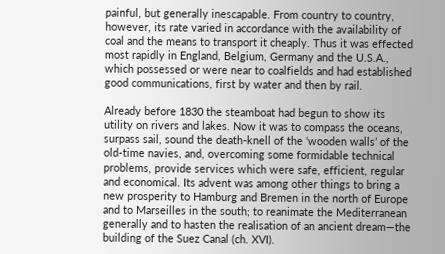painful, but generally inescapable. From country to country, however, its rate varied in accordance with the availability of coal and the means to transport it cheaply. Thus it was effected most rapidly in England, Belgium, Germany and the U.S.A., which possessed or were near to coalfields and had established good communications, first by water and then by rail.

Already before 1830 the steamboat had begun to show its utility on rivers and lakes. Now it was to compass the oceans, surpass sail, sound the death-knell of the ‘wooden walls’ of the old-time navies, and, overcoming some formidable technical problems, provide services which were safe, efficient, regular and economical. Its advent was among other things to bring a new prosperity to Hamburg and Bremen in the north of Europe and to Marseilles in the south; to reanimate the Mediterranean generally and to hasten the realisation of an ancient dream—the building of the Suez Canal (ch. XVI).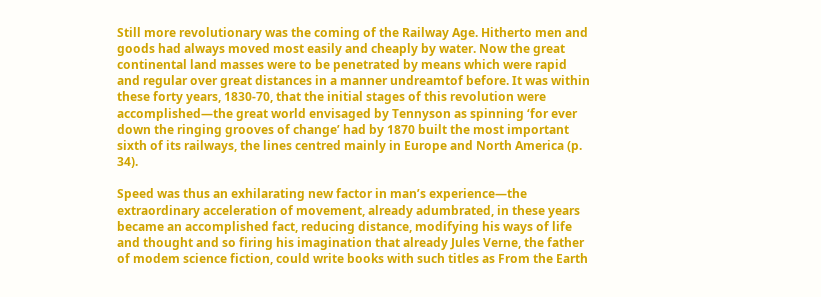Still more revolutionary was the coming of the Railway Age. Hitherto men and goods had always moved most easily and cheaply by water. Now the great continental land masses were to be penetrated by means which were rapid and regular over great distances in a manner undreamtof before. It was within these forty years, 1830-70, that the initial stages of this revolution were accomplished—the great world envisaged by Tennyson as spinning ‘for ever down the ringing grooves of change’ had by 1870 built the most important sixth of its railways, the lines centred mainly in Europe and North America (p. 34).

Speed was thus an exhilarating new factor in man’s experience—the extraordinary acceleration of movement, already adumbrated, in these years became an accomplished fact, reducing distance, modifying his ways of life and thought and so firing his imagination that already Jules Verne, the father of modem science fiction, could write books with such titles as From the Earth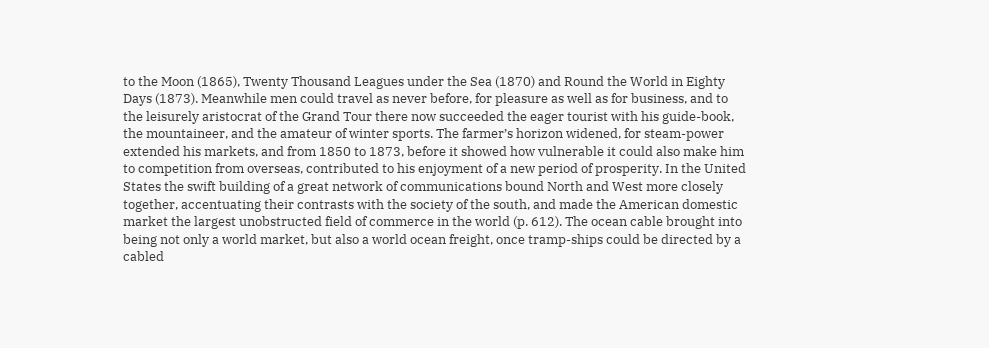to the Moon (1865), Twenty Thousand Leagues under the Sea (1870) and Round the World in Eighty Days (1873). Meanwhile men could travel as never before, for pleasure as well as for business, and to the leisurely aristocrat of the Grand Tour there now succeeded the eager tourist with his guide-book, the mountaineer, and the amateur of winter sports. The farmer’s horizon widened, for steam-power extended his markets, and from 1850 to 1873, before it showed how vulnerable it could also make him to competition from overseas, contributed to his enjoyment of a new period of prosperity. In the United States the swift building of a great network of communications bound North and West more closely together, accentuating their contrasts with the society of the south, and made the American domestic market the largest unobstructed field of commerce in the world (p. 612). The ocean cable brought into being not only a world market, but also a world ocean freight, once tramp-ships could be directed by a cabled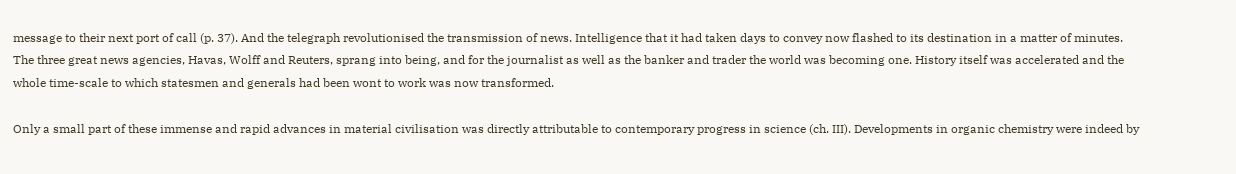message to their next port of call (p. 37). And the telegraph revolutionised the transmission of news. Intelligence that it had taken days to convey now flashed to its destination in a matter of minutes. The three great news agencies, Havas, Wolff and Reuters, sprang into being, and for the journalist as well as the banker and trader the world was becoming one. History itself was accelerated and the whole time-scale to which statesmen and generals had been wont to work was now transformed.

Only a small part of these immense and rapid advances in material civilisation was directly attributable to contemporary progress in science (ch. III). Developments in organic chemistry were indeed by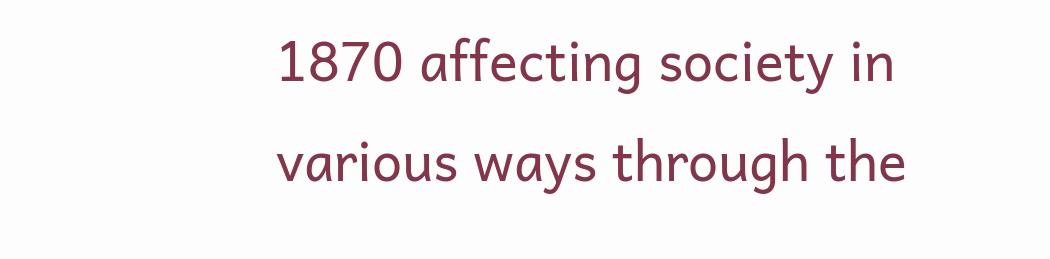1870 affecting society in various ways through the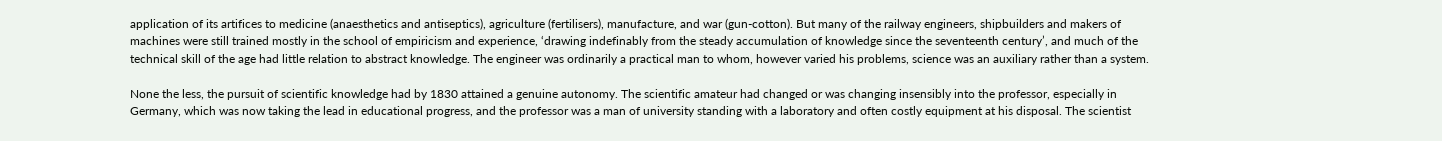application of its artifices to medicine (anaesthetics and antiseptics), agriculture (fertilisers), manufacture, and war (gun-cotton). But many of the railway engineers, shipbuilders and makers of machines were still trained mostly in the school of empiricism and experience, ‘drawing indefinably from the steady accumulation of knowledge since the seventeenth century’, and much of the technical skill of the age had little relation to abstract knowledge. The engineer was ordinarily a practical man to whom, however varied his problems, science was an auxiliary rather than a system.

None the less, the pursuit of scientific knowledge had by 1830 attained a genuine autonomy. The scientific amateur had changed or was changing insensibly into the professor, especially in Germany, which was now taking the lead in educational progress, and the professor was a man of university standing with a laboratory and often costly equipment at his disposal. The scientist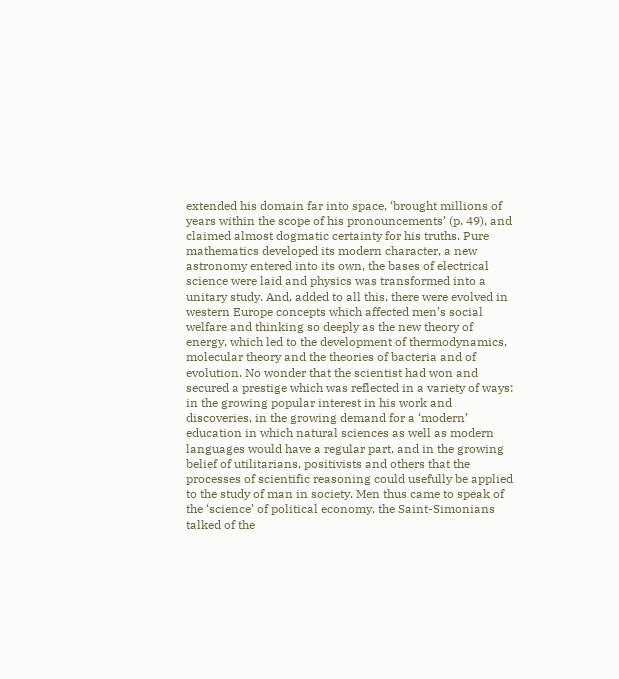extended his domain far into space, ‘brought millions of years within the scope of his pronouncements’ (p. 49), and claimed almost dogmatic certainty for his truths. Pure mathematics developed its modern character, a new astronomy entered into its own, the bases of electrical science were laid and physics was transformed into a unitary study. And, added to all this, there were evolved in western Europe concepts which affected men’s social welfare and thinking so deeply as the new theory of energy, which led to the development of thermodynamics, molecular theory and the theories of bacteria and of evolution. No wonder that the scientist had won and secured a prestige which was reflected in a variety of ways: in the growing popular interest in his work and discoveries, in the growing demand for a ‘modern’ education in which natural sciences as well as modern languages would have a regular part, and in the growing belief of utilitarians, positivists and others that the processes of scientific reasoning could usefully be applied to the study of man in society. Men thus came to speak of the ‘science’ of political economy, the Saint-Simonians talked of the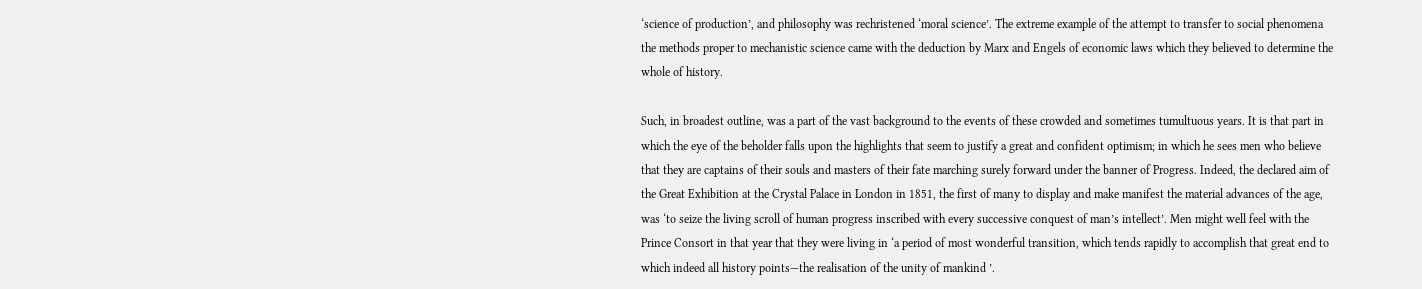‘science of production’, and philosophy was rechristened ‘moral science’. The extreme example of the attempt to transfer to social phenomena the methods proper to mechanistic science came with the deduction by Marx and Engels of economic laws which they believed to determine the whole of history.

Such, in broadest outline, was a part of the vast background to the events of these crowded and sometimes tumultuous years. It is that part in which the eye of the beholder falls upon the highlights that seem to justify a great and confident optimism; in which he sees men who believe that they are captains of their souls and masters of their fate marching surely forward under the banner of Progress. Indeed, the declared aim of the Great Exhibition at the Crystal Palace in London in 1851, the first of many to display and make manifest the material advances of the age, was ‘to seize the living scroll of human progress inscribed with every successive conquest of man’s intellect’. Men might well feel with the Prince Consort in that year that they were living in ‘a period of most wonderful transition, which tends rapidly to accomplish that great end to which indeed all history points—the realisation of the unity of mankind ’.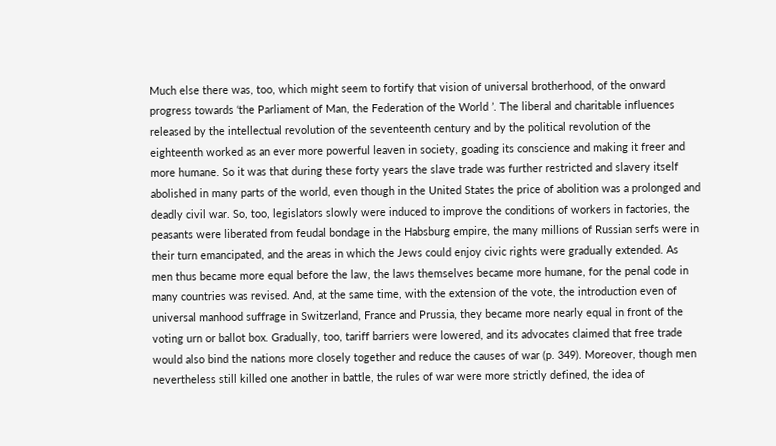Much else there was, too, which might seem to fortify that vision of universal brotherhood, of the onward progress towards ‘the Parliament of Man, the Federation of the World ’. The liberal and charitable influences released by the intellectual revolution of the seventeenth century and by the political revolution of the eighteenth worked as an ever more powerful leaven in society, goading its conscience and making it freer and more humane. So it was that during these forty years the slave trade was further restricted and slavery itself abolished in many parts of the world, even though in the United States the price of abolition was a prolonged and deadly civil war. So, too, legislators slowly were induced to improve the conditions of workers in factories, the peasants were liberated from feudal bondage in the Habsburg empire, the many millions of Russian serfs were in their turn emancipated, and the areas in which the Jews could enjoy civic rights were gradually extended. As men thus became more equal before the law, the laws themselves became more humane, for the penal code in many countries was revised. And, at the same time, with the extension of the vote, the introduction even of universal manhood suffrage in Switzerland, France and Prussia, they became more nearly equal in front of the voting urn or ballot box. Gradually, too, tariff barriers were lowered, and its advocates claimed that free trade would also bind the nations more closely together and reduce the causes of war (p. 349). Moreover, though men nevertheless still killed one another in battle, the rules of war were more strictly defined, the idea of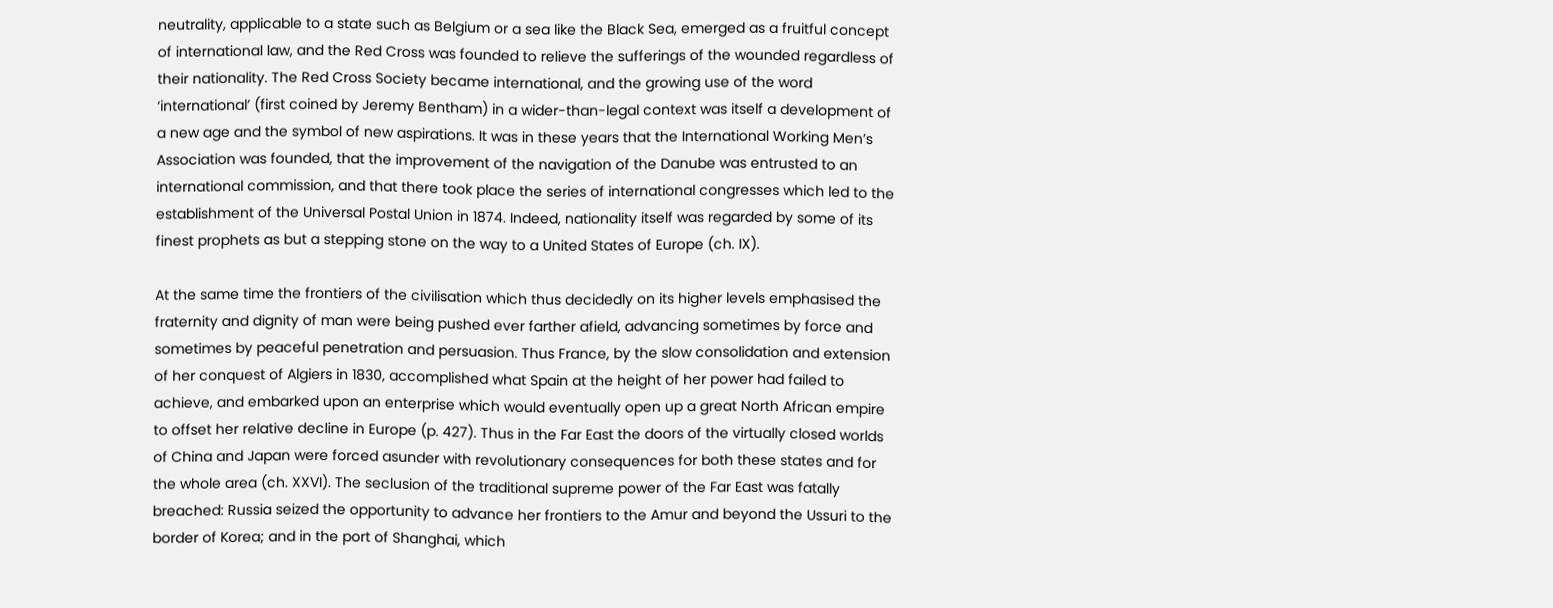neutrality, applicable to a state such as Belgium or a sea like the Black Sea, emerged as a fruitful concept of international law, and the Red Cross was founded to relieve the sufferings of the wounded regardless of their nationality. The Red Cross Society became international, and the growing use of the word ‘international’ (first coined by Jeremy Bentham) in a wider-than-legal context was itself a development of a new age and the symbol of new aspirations. It was in these years that the International Working Men’s Association was founded, that the improvement of the navigation of the Danube was entrusted to an international commission, and that there took place the series of international congresses which led to the establishment of the Universal Postal Union in 1874. Indeed, nationality itself was regarded by some of its finest prophets as but a stepping stone on the way to a United States of Europe (ch. IX).

At the same time the frontiers of the civilisation which thus decidedly on its higher levels emphasised the fraternity and dignity of man were being pushed ever farther afield, advancing sometimes by force and sometimes by peaceful penetration and persuasion. Thus France, by the slow consolidation and extension of her conquest of Algiers in 1830, accomplished what Spain at the height of her power had failed to achieve, and embarked upon an enterprise which would eventually open up a great North African empire to offset her relative decline in Europe (p. 427). Thus in the Far East the doors of the virtually closed worlds of China and Japan were forced asunder with revolutionary consequences for both these states and for the whole area (ch. XXVI). The seclusion of the traditional supreme power of the Far East was fatally breached: Russia seized the opportunity to advance her frontiers to the Amur and beyond the Ussuri to the border of Korea; and in the port of Shanghai, which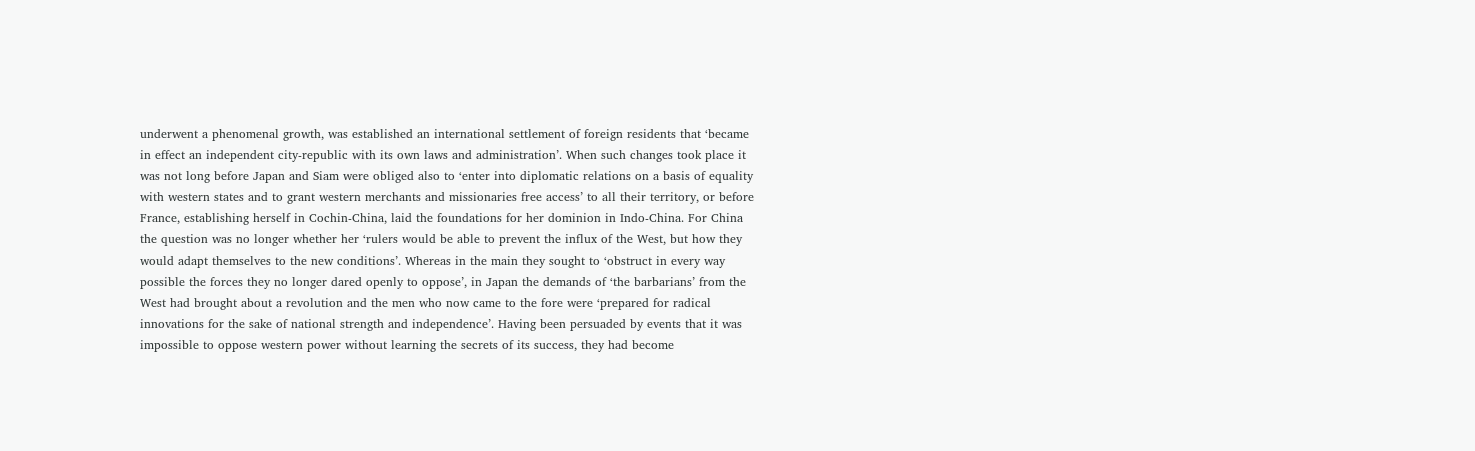underwent a phenomenal growth, was established an international settlement of foreign residents that ‘became in effect an independent city-republic with its own laws and administration’. When such changes took place it was not long before Japan and Siam were obliged also to ‘enter into diplomatic relations on a basis of equality with western states and to grant western merchants and missionaries free access’ to all their territory, or before France, establishing herself in Cochin-China, laid the foundations for her dominion in Indo-China. For China the question was no longer whether her ‘rulers would be able to prevent the influx of the West, but how they would adapt themselves to the new conditions’. Whereas in the main they sought to ‘obstruct in every way possible the forces they no longer dared openly to oppose’, in Japan the demands of ‘the barbarians’ from the West had brought about a revolution and the men who now came to the fore were ‘prepared for radical innovations for the sake of national strength and independence’. Having been persuaded by events that it was impossible to oppose western power without learning the secrets of its success, they had become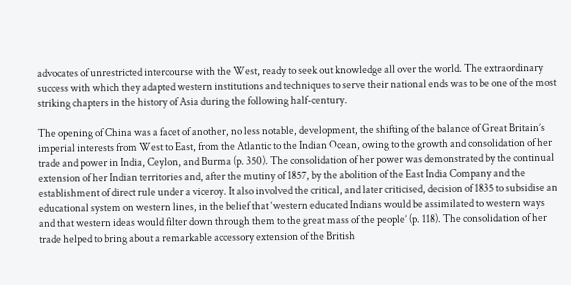advocates of unrestricted intercourse with the West, ready to seek out knowledge all over the world. The extraordinary success with which they adapted western institutions and techniques to serve their national ends was to be one of the most striking chapters in the history of Asia during the following half-century.

The opening of China was a facet of another, no less notable, development, the shifting of the balance of Great Britain’s imperial interests from West to East, from the Atlantic to the Indian Ocean, owing to the growth and consolidation of her trade and power in India, Ceylon, and Burma (p. 350). The consolidation of her power was demonstrated by the continual extension of her Indian territories and, after the mutiny of 1857, by the abolition of the East India Company and the establishment of direct rule under a viceroy. It also involved the critical, and later criticised, decision of 1835 to subsidise an educational system on western lines, in the belief that ‘western educated Indians would be assimilated to western ways and that western ideas would filter down through them to the great mass of the people’ (p. 118). The consolidation of her trade helped to bring about a remarkable accessory extension of the British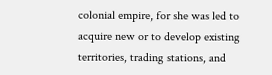colonial empire, for she was led to acquire new or to develop existing territories, trading stations, and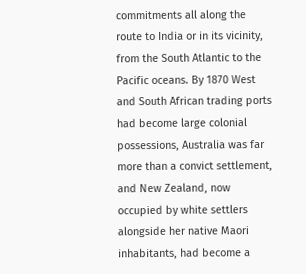commitments all along the route to India or in its vicinity, from the South Atlantic to the Pacific oceans. By 1870 West and South African trading ports had become large colonial possessions, Australia was far more than a convict settlement, and New Zealand, now occupied by white settlers alongside her native Maori inhabitants, had become a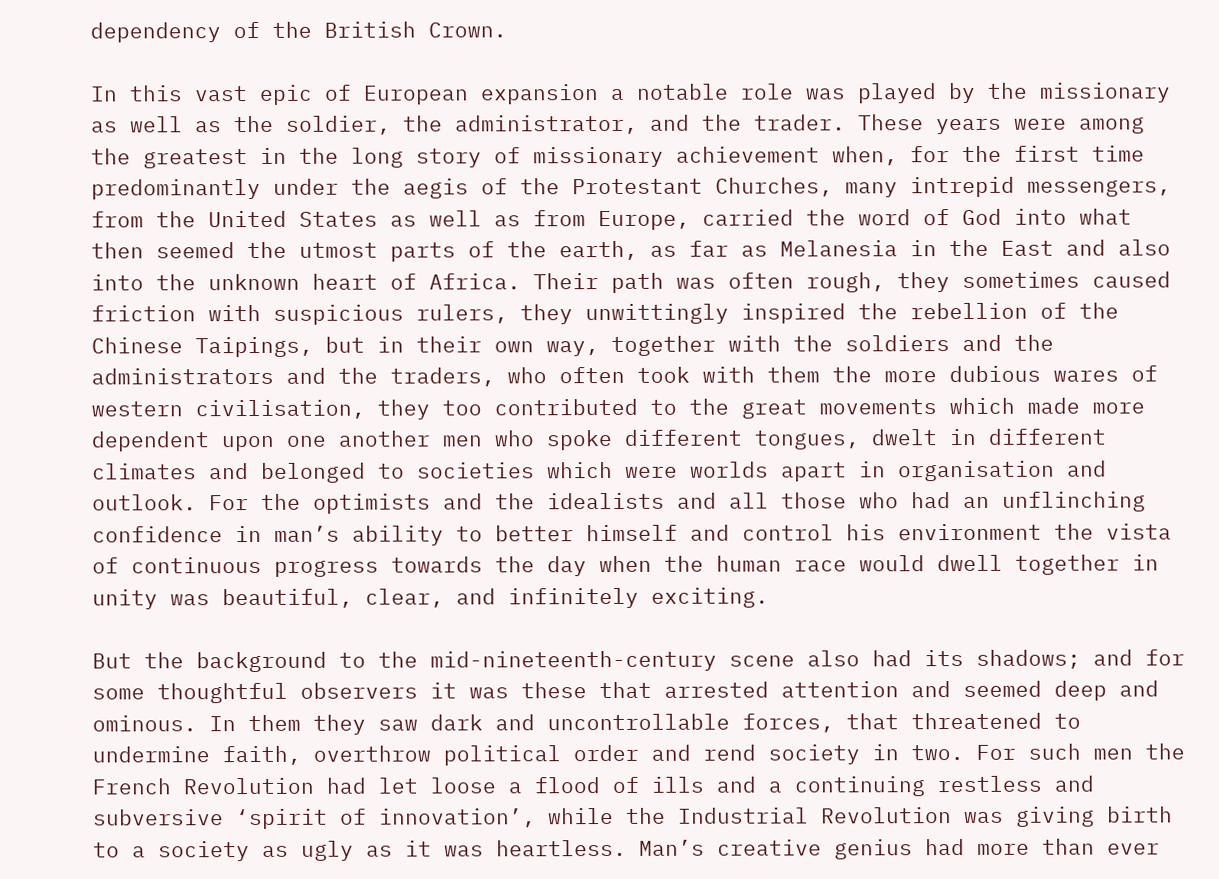dependency of the British Crown.

In this vast epic of European expansion a notable role was played by the missionary as well as the soldier, the administrator, and the trader. These years were among the greatest in the long story of missionary achievement when, for the first time predominantly under the aegis of the Protestant Churches, many intrepid messengers, from the United States as well as from Europe, carried the word of God into what then seemed the utmost parts of the earth, as far as Melanesia in the East and also into the unknown heart of Africa. Their path was often rough, they sometimes caused friction with suspicious rulers, they unwittingly inspired the rebellion of the Chinese Taipings, but in their own way, together with the soldiers and the administrators and the traders, who often took with them the more dubious wares of western civilisation, they too contributed to the great movements which made more dependent upon one another men who spoke different tongues, dwelt in different climates and belonged to societies which were worlds apart in organisation and outlook. For the optimists and the idealists and all those who had an unflinching confidence in man’s ability to better himself and control his environment the vista of continuous progress towards the day when the human race would dwell together in unity was beautiful, clear, and infinitely exciting.

But the background to the mid-nineteenth-century scene also had its shadows; and for some thoughtful observers it was these that arrested attention and seemed deep and ominous. In them they saw dark and uncontrollable forces, that threatened to undermine faith, overthrow political order and rend society in two. For such men the French Revolution had let loose a flood of ills and a continuing restless and subversive ‘spirit of innovation’, while the Industrial Revolution was giving birth to a society as ugly as it was heartless. Man’s creative genius had more than ever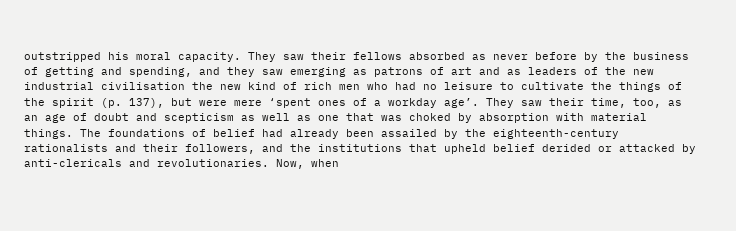outstripped his moral capacity. They saw their fellows absorbed as never before by the business of getting and spending, and they saw emerging as patrons of art and as leaders of the new industrial civilisation the new kind of rich men who had no leisure to cultivate the things of the spirit (p. 137), but were mere ‘spent ones of a workday age’. They saw their time, too, as an age of doubt and scepticism as well as one that was choked by absorption with material things. The foundations of belief had already been assailed by the eighteenth-century rationalists and their followers, and the institutions that upheld belief derided or attacked by anti-clericals and revolutionaries. Now, when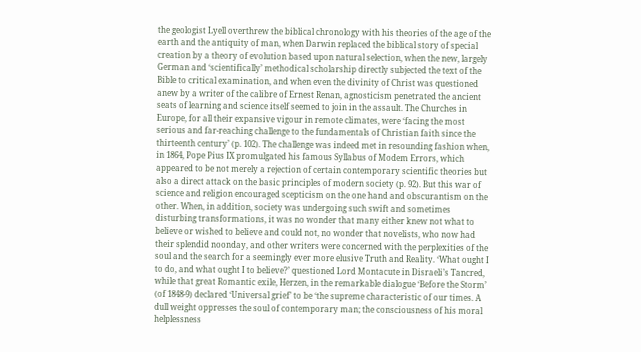the geologist Lyell overthrew the biblical chronology with his theories of the age of the earth and the antiquity of man, when Darwin replaced the biblical story of special creation by a theory of evolution based upon natural selection, when the new, largely German and ‘scientifically’ methodical scholarship directly subjected the text of the Bible to critical examination, and when even the divinity of Christ was questioned anew by a writer of the calibre of Ernest Renan, agnosticism penetrated the ancient seats of learning and science itself seemed to join in the assault. The Churches in Europe, for all their expansive vigour in remote climates, were ‘facing the most serious and far-reaching challenge to the fundamentals of Christian faith since the thirteenth century’ (p. 102). The challenge was indeed met in resounding fashion when, in 1864, Pope Pius IX promulgated his famous Syllabus of Modem Errors, which appeared to be not merely a rejection of certain contemporary scientific theories but also a direct attack on the basic principles of modern society (p. 92). But this war of science and religion encouraged scepticism on the one hand and obscurantism on the other. When, in addition, society was undergoing such swift and sometimes disturbing transformations, it was no wonder that many either knew not what to believe or wished to believe and could not, no wonder that novelists, who now had their splendid noonday, and other writers were concerned with the perplexities of the soul and the search for a seemingly ever more elusive Truth and Reality. ‘What ought I to do, and what ought I to believe?’ questioned Lord Montacute in Disraeli’s Tancred, while that great Romantic exile, Herzen, in the remarkable dialogue ‘Before the Storm’ (of 1848-9) declared ‘Universal grief’ to be ‘the supreme characteristic of our times. A dull weight oppresses the soul of contemporary man; the consciousness of his moral helplessness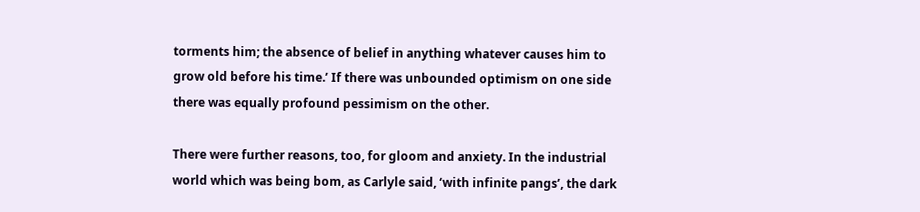torments him; the absence of belief in anything whatever causes him to grow old before his time.’ If there was unbounded optimism on one side there was equally profound pessimism on the other.

There were further reasons, too, for gloom and anxiety. In the industrial world which was being bom, as Carlyle said, ‘with infinite pangs’, the dark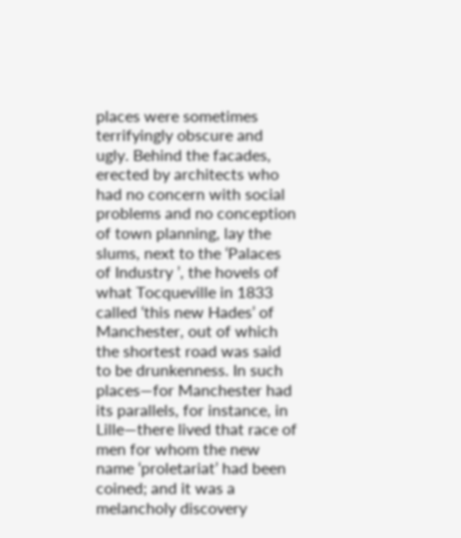places were sometimes terrifyingly obscure and ugly. Behind the facades, erected by architects who had no concern with social problems and no conception of town planning, lay the slums, next to the ‘Palaces of Industry ’, the hovels of what Tocqueville in 1833 called ‘this new Hades’ of Manchester, out of which the shortest road was said to be drunkenness. In such places—for Manchester had its parallels, for instance, in Lille—there lived that race of men for whom the new name ‘proletariat’ had been coined; and it was a melancholy discovery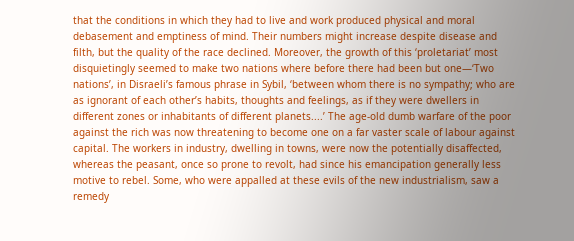that the conditions in which they had to live and work produced physical and moral debasement and emptiness of mind. Their numbers might increase despite disease and filth, but the quality of the race declined. Moreover, the growth of this ‘proletariat’ most disquietingly seemed to make two nations where before there had been but one—‘Two nations’, in Disraeli’s famous phrase in Sybil, ‘between whom there is no sympathy; who are as ignorant of each other’s habits, thoughts and feelings, as if they were dwellers in different zones or inhabitants of different planets....’ The age-old dumb warfare of the poor against the rich was now threatening to become one on a far vaster scale of labour against capital. The workers in industry, dwelling in towns, were now the potentially disaffected, whereas the peasant, once so prone to revolt, had since his emancipation generally less motive to rebel. Some, who were appalled at these evils of the new industrialism, saw a remedy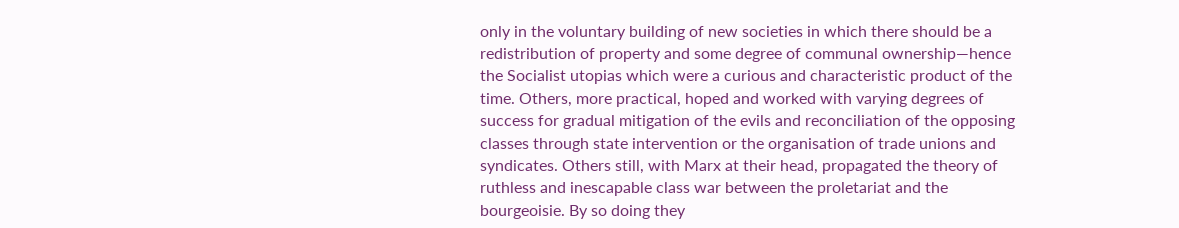only in the voluntary building of new societies in which there should be a redistribution of property and some degree of communal ownership—hence the Socialist utopias which were a curious and characteristic product of the time. Others, more practical, hoped and worked with varying degrees of success for gradual mitigation of the evils and reconciliation of the opposing classes through state intervention or the organisation of trade unions and syndicates. Others still, with Marx at their head, propagated the theory of ruthless and inescapable class war between the proletariat and the bourgeoisie. By so doing they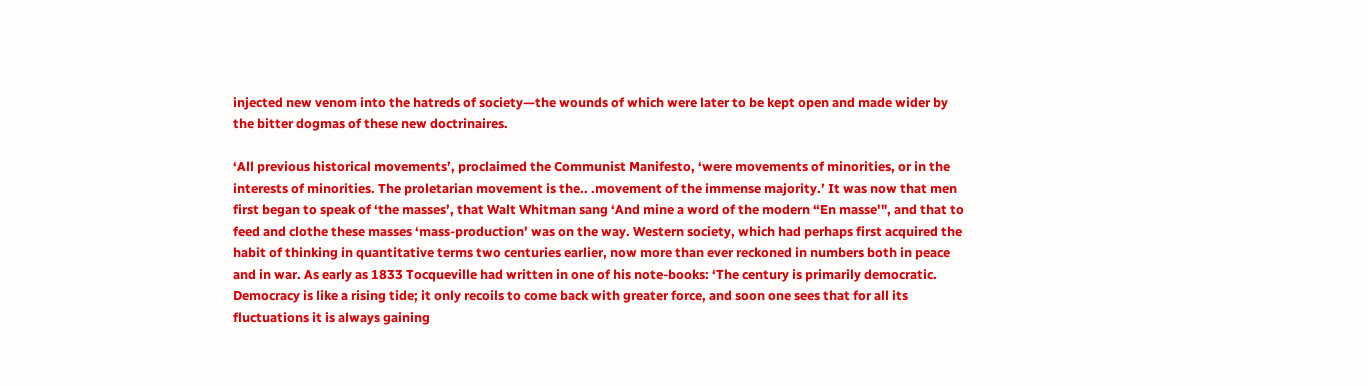injected new venom into the hatreds of society—the wounds of which were later to be kept open and made wider by the bitter dogmas of these new doctrinaires.

‘All previous historical movements’, proclaimed the Communist Manifesto, ‘were movements of minorities, or in the interests of minorities. The proletarian movement is the.. .movement of the immense majority.’ It was now that men first began to speak of ‘the masses’, that Walt Whitman sang ‘And mine a word of the modern “En masse'", and that to feed and clothe these masses ‘mass-production’ was on the way. Western society, which had perhaps first acquired the habit of thinking in quantitative terms two centuries earlier, now more than ever reckoned in numbers both in peace and in war. As early as 1833 Tocqueville had written in one of his note-books: ‘The century is primarily democratic. Democracy is like a rising tide; it only recoils to come back with greater force, and soon one sees that for all its fluctuations it is always gaining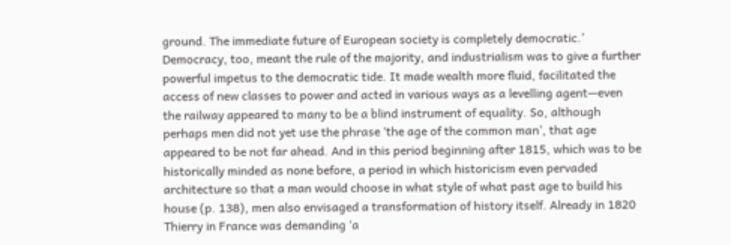ground. The immediate future of European society is completely democratic.’ Democracy, too, meant the rule of the majority, and industrialism was to give a further powerful impetus to the democratic tide. It made wealth more fluid, facilitated the access of new classes to power and acted in various ways as a levelling agent—even the railway appeared to many to be a blind instrument of equality. So, although perhaps men did not yet use the phrase ‘the age of the common man’, that age appeared to be not far ahead. And in this period beginning after 1815, which was to be historically minded as none before, a period in which historicism even pervaded architecture so that a man would choose in what style of what past age to build his house (p. 138), men also envisaged a transformation of history itself. Already in 1820 Thierry in France was demanding ‘a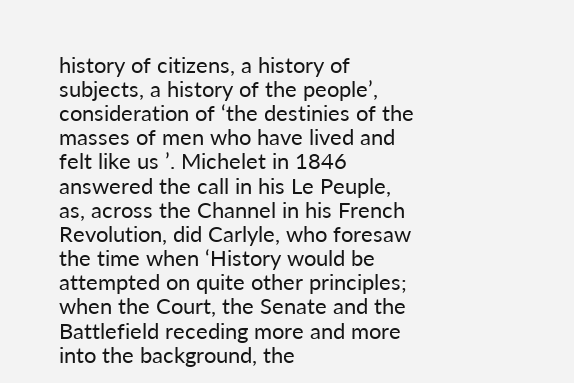history of citizens, a history of subjects, a history of the people’, consideration of ‘the destinies of the masses of men who have lived and felt like us ’. Michelet in 1846 answered the call in his Le Peuple, as, across the Channel in his French Revolution, did Carlyle, who foresaw the time when ‘History would be attempted on quite other principles; when the Court, the Senate and the Battlefield receding more and more into the background, the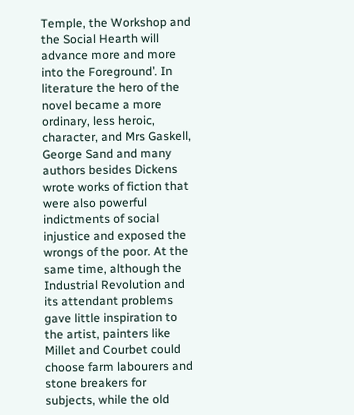Temple, the Workshop and the Social Hearth will advance more and more into the Foreground’. In literature the hero of the novel became a more ordinary, less heroic, character, and Mrs Gaskell, George Sand and many authors besides Dickens wrote works of fiction that were also powerful indictments of social injustice and exposed the wrongs of the poor. At the same time, although the Industrial Revolution and its attendant problems gave little inspiration to the artist, painters like Millet and Courbet could choose farm labourers and stone breakers for subjects, while the old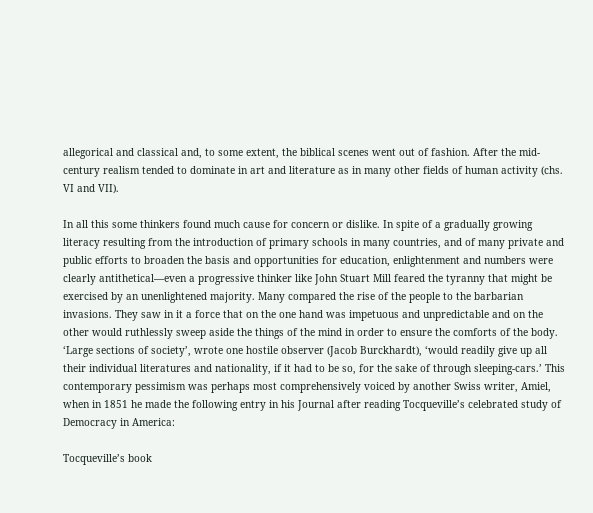allegorical and classical and, to some extent, the biblical scenes went out of fashion. After the mid-century realism tended to dominate in art and literature as in many other fields of human activity (chs. VI and VII).

In all this some thinkers found much cause for concern or dislike. In spite of a gradually growing literacy resulting from the introduction of primary schools in many countries, and of many private and public efforts to broaden the basis and opportunities for education, enlightenment and numbers were clearly antithetical—even a progressive thinker like John Stuart Mill feared the tyranny that might be exercised by an unenlightened majority. Many compared the rise of the people to the barbarian invasions. They saw in it a force that on the one hand was impetuous and unpredictable and on the other would ruthlessly sweep aside the things of the mind in order to ensure the comforts of the body. ‘Large sections of society’, wrote one hostile observer (Jacob Burckhardt), ‘would readily give up all their individual literatures and nationality, if it had to be so, for the sake of through sleeping-cars.’ This contemporary pessimism was perhaps most comprehensively voiced by another Swiss writer, Amiel, when in 1851 he made the following entry in his Journal after reading Tocqueville’s celebrated study of Democracy in America:

Tocqueville’s book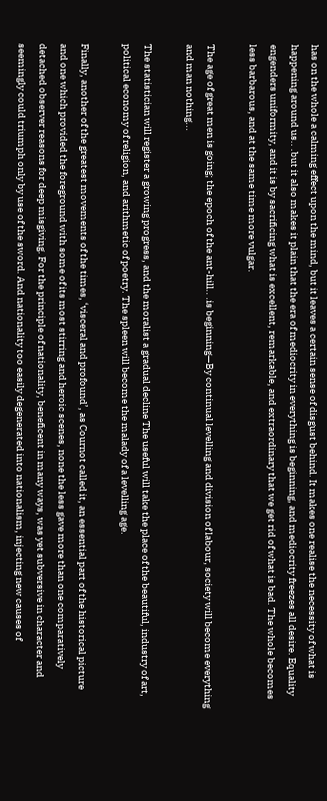has on the whole a calming effect upon the mind, but it leaves a certain sense of disgust behind. It makes one realise the necessity of what is happening around us.. .but it also makes it plain that the era of mediocrity in everything is beginning, and mediocrity freezes all desire. Equality engenders uniformity, and it is by sacrificing what is excellent, remarkable, and extraordinary that we get rid of what is bad. The whole becomes less barbarous, and at the same time more vulgar.

The age of great men is going; the epoch of the ant-hill.. .is beginning—By continual levelling and division of labour, society will become everything and man nothing...

The statistician will register a growing progress, and the moralist a gradual decline The useful will take the place of the beautiful, industry of art, political economy of religion, and arithmetic of poetry. The spleen will become the malady of a levelling age.

Finally, another of the greatest movements of the times, ‘visceral and profound’, as Cournot called it, an essential part of the historical picture and one which provided the foreground with some of its most stirring and heroic scenes, none the less gave more than one comparatively detached observer reasons for deep misgiving. For the principle of nationality, beneficent in many ways, was yet subversive in character and seemingly could triumph only by use of the sword. And nationality too easily degenerated into nationalism, injecting new causes of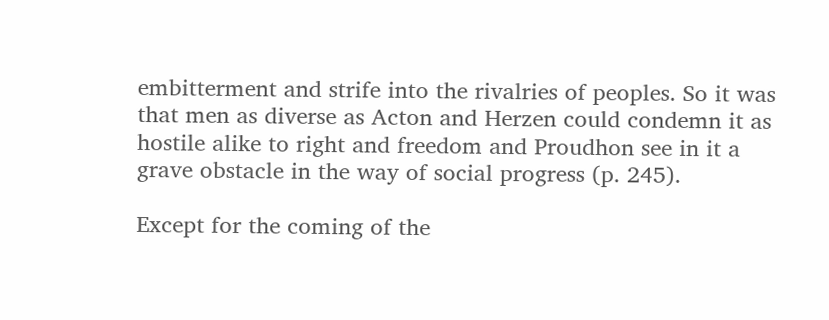embitterment and strife into the rivalries of peoples. So it was that men as diverse as Acton and Herzen could condemn it as hostile alike to right and freedom and Proudhon see in it a grave obstacle in the way of social progress (p. 245).

Except for the coming of the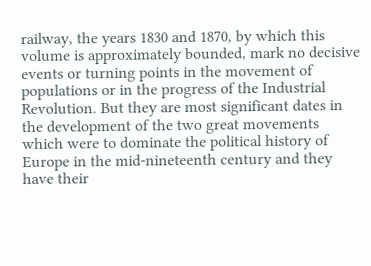railway, the years 1830 and 1870, by which this volume is approximately bounded, mark no decisive events or turning points in the movement of populations or in the progress of the Industrial Revolution. But they are most significant dates in the development of the two great movements which were to dominate the political history of Europe in the mid-nineteenth century and they have their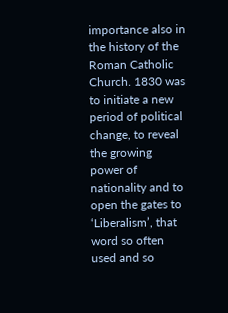importance also in the history of the Roman Catholic Church. 1830 was to initiate a new period of political change, to reveal the growing power of nationality and to open the gates to ‘Liberalism’, that word so often used and so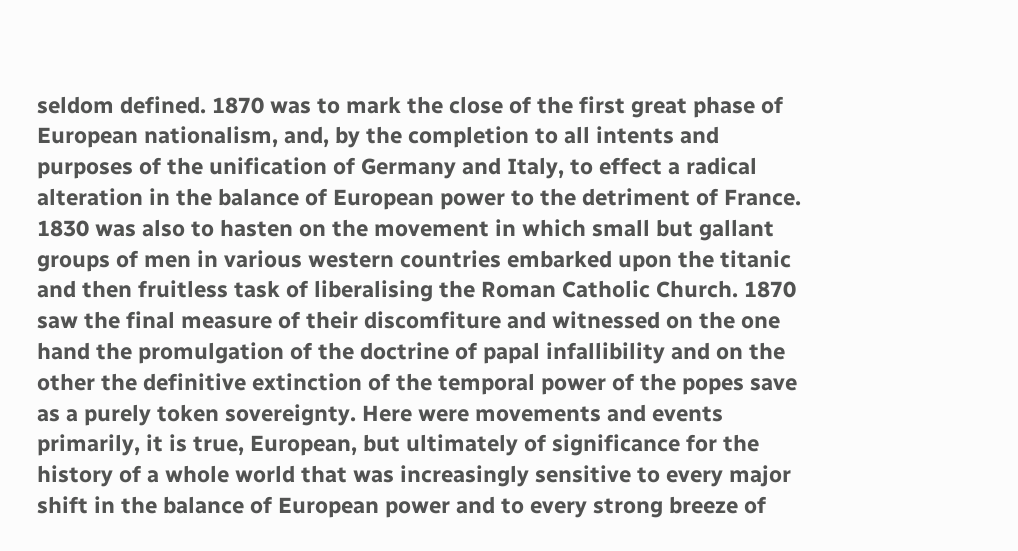seldom defined. 1870 was to mark the close of the first great phase of European nationalism, and, by the completion to all intents and purposes of the unification of Germany and Italy, to effect a radical alteration in the balance of European power to the detriment of France. 1830 was also to hasten on the movement in which small but gallant groups of men in various western countries embarked upon the titanic and then fruitless task of liberalising the Roman Catholic Church. 1870 saw the final measure of their discomfiture and witnessed on the one hand the promulgation of the doctrine of papal infallibility and on the other the definitive extinction of the temporal power of the popes save as a purely token sovereignty. Here were movements and events primarily, it is true, European, but ultimately of significance for the history of a whole world that was increasingly sensitive to every major shift in the balance of European power and to every strong breeze of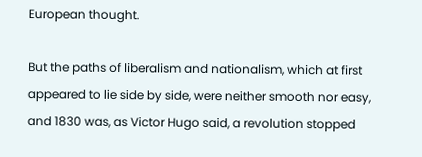European thought.

But the paths of liberalism and nationalism, which at first appeared to lie side by side, were neither smooth nor easy, and 1830 was, as Victor Hugo said, a revolution stopped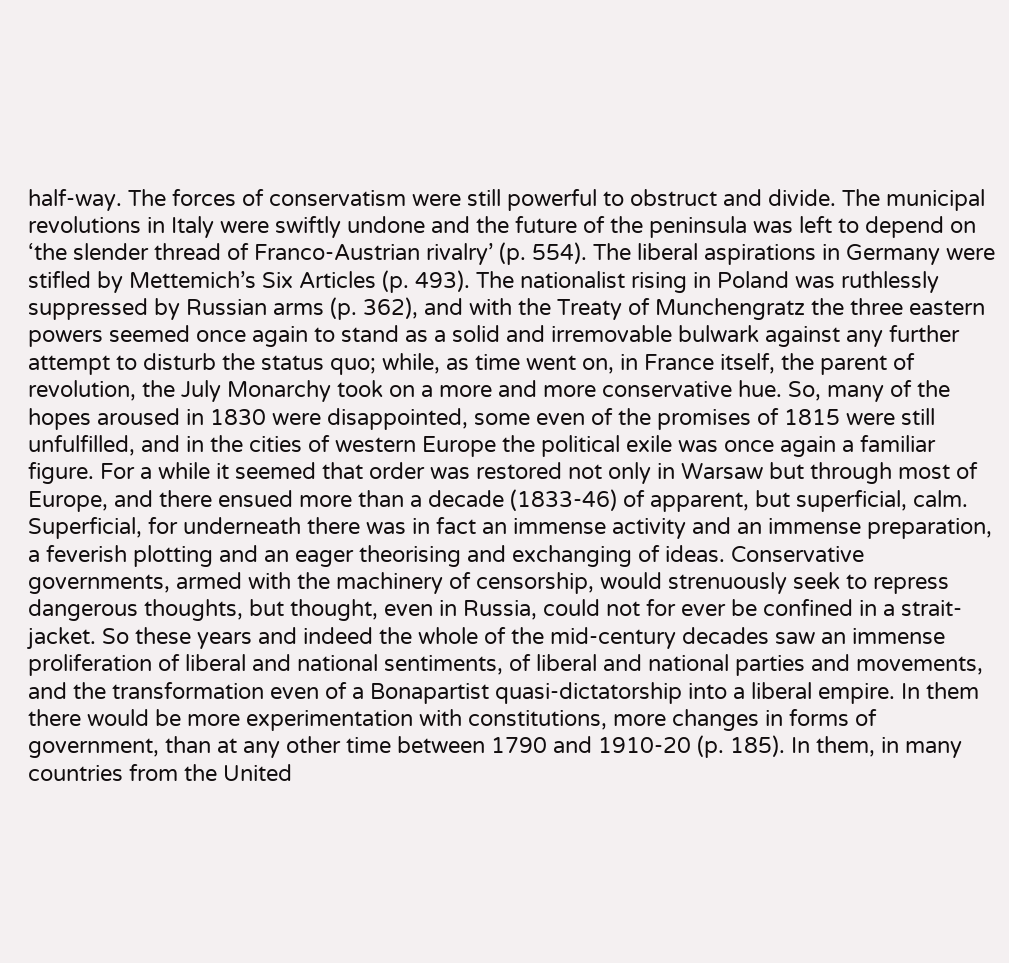half-way. The forces of conservatism were still powerful to obstruct and divide. The municipal revolutions in Italy were swiftly undone and the future of the peninsula was left to depend on ‘the slender thread of Franco-Austrian rivalry’ (p. 554). The liberal aspirations in Germany were stifled by Mettemich’s Six Articles (p. 493). The nationalist rising in Poland was ruthlessly suppressed by Russian arms (p. 362), and with the Treaty of Munchengratz the three eastern powers seemed once again to stand as a solid and irremovable bulwark against any further attempt to disturb the status quo; while, as time went on, in France itself, the parent of revolution, the July Monarchy took on a more and more conservative hue. So, many of the hopes aroused in 1830 were disappointed, some even of the promises of 1815 were still unfulfilled, and in the cities of western Europe the political exile was once again a familiar figure. For a while it seemed that order was restored not only in Warsaw but through most of Europe, and there ensued more than a decade (1833-46) of apparent, but superficial, calm. Superficial, for underneath there was in fact an immense activity and an immense preparation, a feverish plotting and an eager theorising and exchanging of ideas. Conservative governments, armed with the machinery of censorship, would strenuously seek to repress dangerous thoughts, but thought, even in Russia, could not for ever be confined in a strait-jacket. So these years and indeed the whole of the mid-century decades saw an immense proliferation of liberal and national sentiments, of liberal and national parties and movements, and the transformation even of a Bonapartist quasi-dictatorship into a liberal empire. In them there would be more experimentation with constitutions, more changes in forms of government, than at any other time between 1790 and 1910-20 (p. 185). In them, in many countries from the United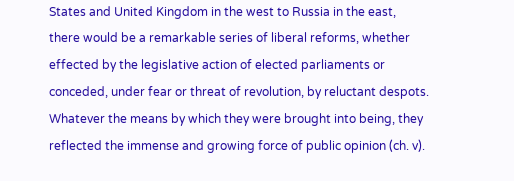States and United Kingdom in the west to Russia in the east, there would be a remarkable series of liberal reforms, whether effected by the legislative action of elected parliaments or conceded, under fear or threat of revolution, by reluctant despots. Whatever the means by which they were brought into being, they reflected the immense and growing force of public opinion (ch. v).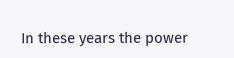In these years the power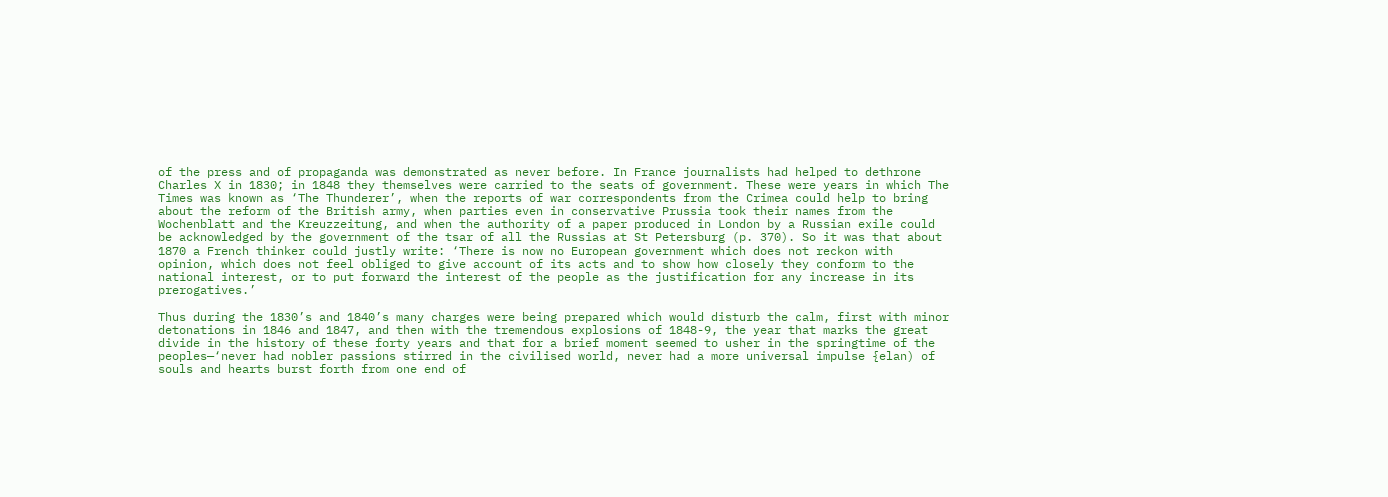of the press and of propaganda was demonstrated as never before. In France journalists had helped to dethrone Charles X in 1830; in 1848 they themselves were carried to the seats of government. These were years in which The Times was known as ‘The Thunderer’, when the reports of war correspondents from the Crimea could help to bring about the reform of the British army, when parties even in conservative Prussia took their names from the Wochenblatt and the Kreuzzeitung, and when the authority of a paper produced in London by a Russian exile could be acknowledged by the government of the tsar of all the Russias at St Petersburg (p. 370). So it was that about 1870 a French thinker could justly write: ‘There is now no European government which does not reckon with opinion, which does not feel obliged to give account of its acts and to show how closely they conform to the national interest, or to put forward the interest of the people as the justification for any increase in its prerogatives.’

Thus during the 1830’s and 1840’s many charges were being prepared which would disturb the calm, first with minor detonations in 1846 and 1847, and then with the tremendous explosions of 1848-9, the year that marks the great divide in the history of these forty years and that for a brief moment seemed to usher in the springtime of the peoples—‘never had nobler passions stirred in the civilised world, never had a more universal impulse {elan) of souls and hearts burst forth from one end of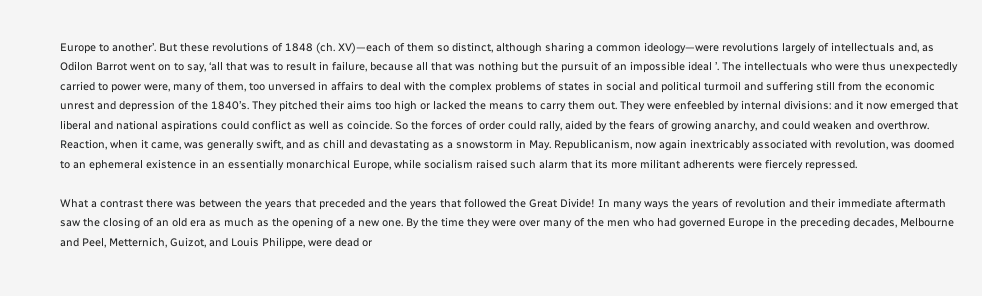Europe to another’. But these revolutions of 1848 (ch. XV)—each of them so distinct, although sharing a common ideology—were revolutions largely of intellectuals and, as Odilon Barrot went on to say, ‘all that was to result in failure, because all that was nothing but the pursuit of an impossible ideal ’. The intellectuals who were thus unexpectedly carried to power were, many of them, too unversed in affairs to deal with the complex problems of states in social and political turmoil and suffering still from the economic unrest and depression of the 1840’s. They pitched their aims too high or lacked the means to carry them out. They were enfeebled by internal divisions: and it now emerged that liberal and national aspirations could conflict as well as coincide. So the forces of order could rally, aided by the fears of growing anarchy, and could weaken and overthrow. Reaction, when it came, was generally swift, and as chill and devastating as a snowstorm in May. Republicanism, now again inextricably associated with revolution, was doomed to an ephemeral existence in an essentially monarchical Europe, while socialism raised such alarm that its more militant adherents were fiercely repressed.

What a contrast there was between the years that preceded and the years that followed the Great Divide! In many ways the years of revolution and their immediate aftermath saw the closing of an old era as much as the opening of a new one. By the time they were over many of the men who had governed Europe in the preceding decades, Melbourne and Peel, Metternich, Guizot, and Louis Philippe, were dead or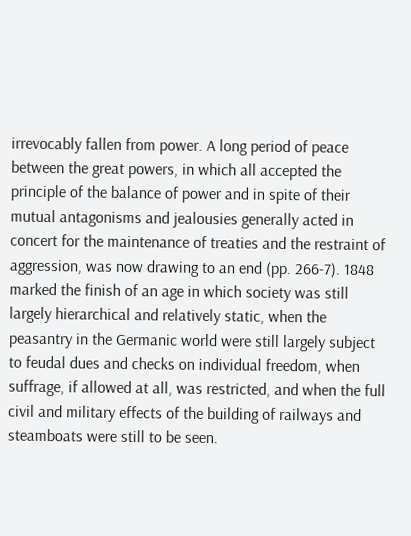irrevocably fallen from power. A long period of peace between the great powers, in which all accepted the principle of the balance of power and in spite of their mutual antagonisms and jealousies generally acted in concert for the maintenance of treaties and the restraint of aggression, was now drawing to an end (pp. 266-7). 1848 marked the finish of an age in which society was still largely hierarchical and relatively static, when the peasantry in the Germanic world were still largely subject to feudal dues and checks on individual freedom, when suffrage, if allowed at all, was restricted, and when the full civil and military effects of the building of railways and steamboats were still to be seen.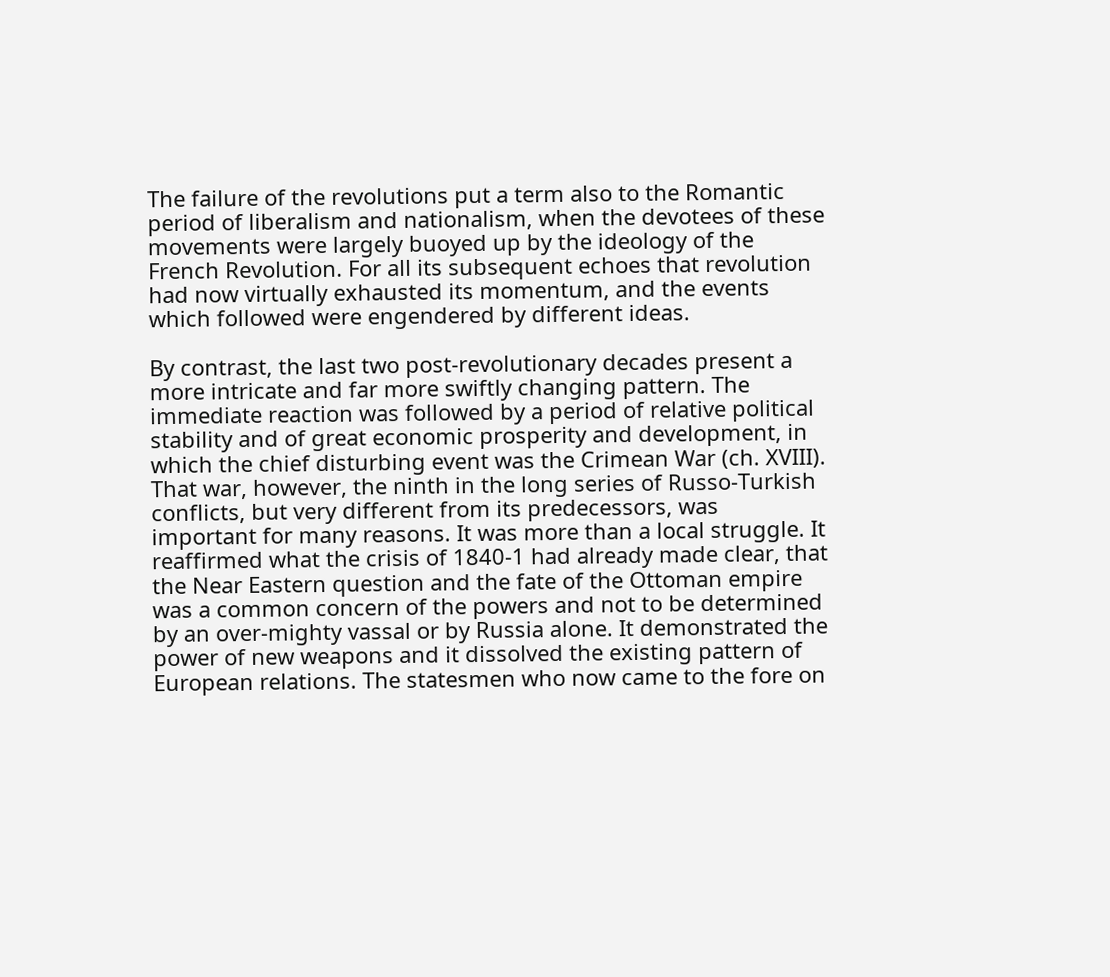The failure of the revolutions put a term also to the Romantic period of liberalism and nationalism, when the devotees of these movements were largely buoyed up by the ideology of the French Revolution. For all its subsequent echoes that revolution had now virtually exhausted its momentum, and the events which followed were engendered by different ideas.

By contrast, the last two post-revolutionary decades present a more intricate and far more swiftly changing pattern. The immediate reaction was followed by a period of relative political stability and of great economic prosperity and development, in which the chief disturbing event was the Crimean War (ch. XVIII). That war, however, the ninth in the long series of Russo-Turkish conflicts, but very different from its predecessors, was important for many reasons. It was more than a local struggle. It reaffirmed what the crisis of 1840-1 had already made clear, that the Near Eastern question and the fate of the Ottoman empire was a common concern of the powers and not to be determined by an over-mighty vassal or by Russia alone. It demonstrated the power of new weapons and it dissolved the existing pattern of European relations. The statesmen who now came to the fore on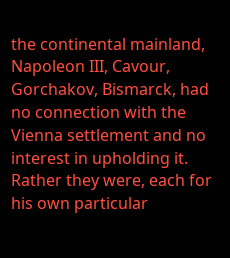the continental mainland, Napoleon III, Cavour, Gorchakov, Bismarck, had no connection with the Vienna settlement and no interest in upholding it. Rather they were, each for his own particular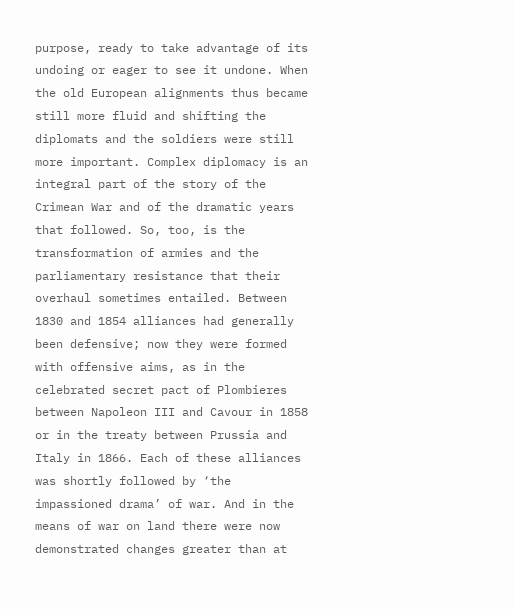purpose, ready to take advantage of its undoing or eager to see it undone. When the old European alignments thus became still more fluid and shifting the diplomats and the soldiers were still more important. Complex diplomacy is an integral part of the story of the Crimean War and of the dramatic years that followed. So, too, is the transformation of armies and the parliamentary resistance that their overhaul sometimes entailed. Between 1830 and 1854 alliances had generally been defensive; now they were formed with offensive aims, as in the celebrated secret pact of Plombieres between Napoleon III and Cavour in 1858 or in the treaty between Prussia and Italy in 1866. Each of these alliances was shortly followed by ‘the impassioned drama’ of war. And in the means of war on land there were now demonstrated changes greater than at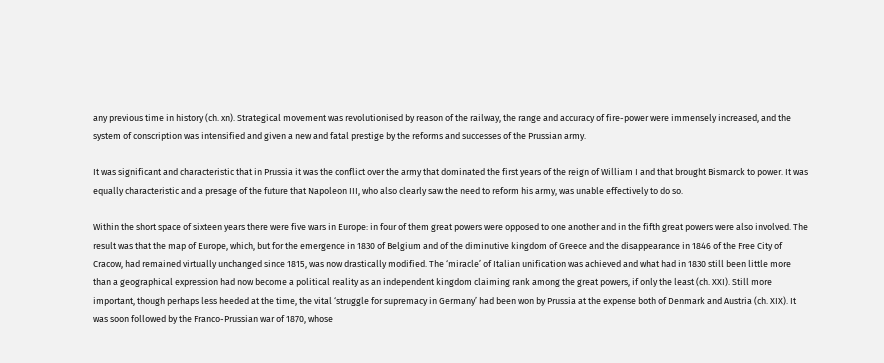any previous time in history (ch. xn). Strategical movement was revolutionised by reason of the railway, the range and accuracy of fire-power were immensely increased, and the system of conscription was intensified and given a new and fatal prestige by the reforms and successes of the Prussian army.

It was significant and characteristic that in Prussia it was the conflict over the army that dominated the first years of the reign of William I and that brought Bismarck to power. It was equally characteristic and a presage of the future that Napoleon III, who also clearly saw the need to reform his army, was unable effectively to do so.

Within the short space of sixteen years there were five wars in Europe: in four of them great powers were opposed to one another and in the fifth great powers were also involved. The result was that the map of Europe, which, but for the emergence in 1830 of Belgium and of the diminutive kingdom of Greece and the disappearance in 1846 of the Free City of Cracow, had remained virtually unchanged since 1815, was now drastically modified. The ‘miracle’ of Italian unification was achieved and what had in 1830 still been little more than a geographical expression had now become a political reality as an independent kingdom claiming rank among the great powers, if only the least (ch. XXI). Still more important, though perhaps less heeded at the time, the vital ‘struggle for supremacy in Germany’ had been won by Prussia at the expense both of Denmark and Austria (ch. XIX). It was soon followed by the Franco-Prussian war of 1870, whose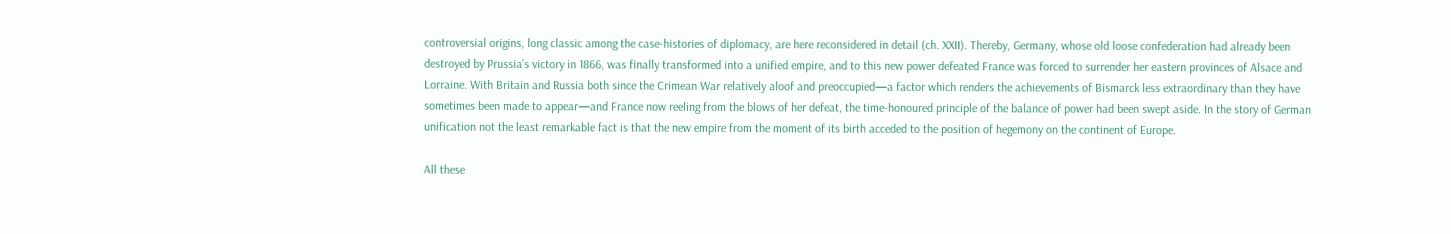controversial origins, long classic among the case-histories of diplomacy, are here reconsidered in detail (ch. XXII). Thereby, Germany, whose old loose confederation had already been destroyed by Prussia’s victory in 1866, was finally transformed into a unified empire, and to this new power defeated France was forced to surrender her eastern provinces of Alsace and Lorraine. With Britain and Russia both since the Crimean War relatively aloof and preoccupied—a factor which renders the achievements of Bismarck less extraordinary than they have sometimes been made to appear—and France now reeling from the blows of her defeat, the time-honoured principle of the balance of power had been swept aside. In the story of German unification not the least remarkable fact is that the new empire from the moment of its birth acceded to the position of hegemony on the continent of Europe.

All these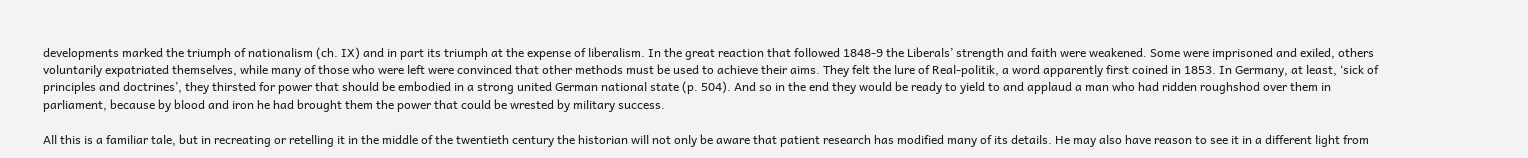developments marked the triumph of nationalism (ch. IX) and in part its triumph at the expense of liberalism. In the great reaction that followed 1848-9 the Liberals’ strength and faith were weakened. Some were imprisoned and exiled, others voluntarily expatriated themselves, while many of those who were left were convinced that other methods must be used to achieve their aims. They felt the lure of Real-politik, a word apparently first coined in 1853. In Germany, at least, ‘sick of principles and doctrines’, they thirsted for power that should be embodied in a strong united German national state (p. 504). And so in the end they would be ready to yield to and applaud a man who had ridden roughshod over them in parliament, because by blood and iron he had brought them the power that could be wrested by military success.

All this is a familiar tale, but in recreating or retelling it in the middle of the twentieth century the historian will not only be aware that patient research has modified many of its details. He may also have reason to see it in a different light from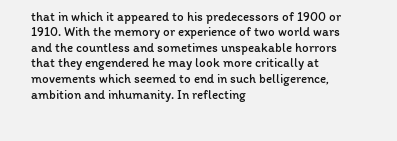that in which it appeared to his predecessors of 1900 or 1910. With the memory or experience of two world wars and the countless and sometimes unspeakable horrors that they engendered he may look more critically at movements which seemed to end in such belligerence, ambition and inhumanity. In reflecting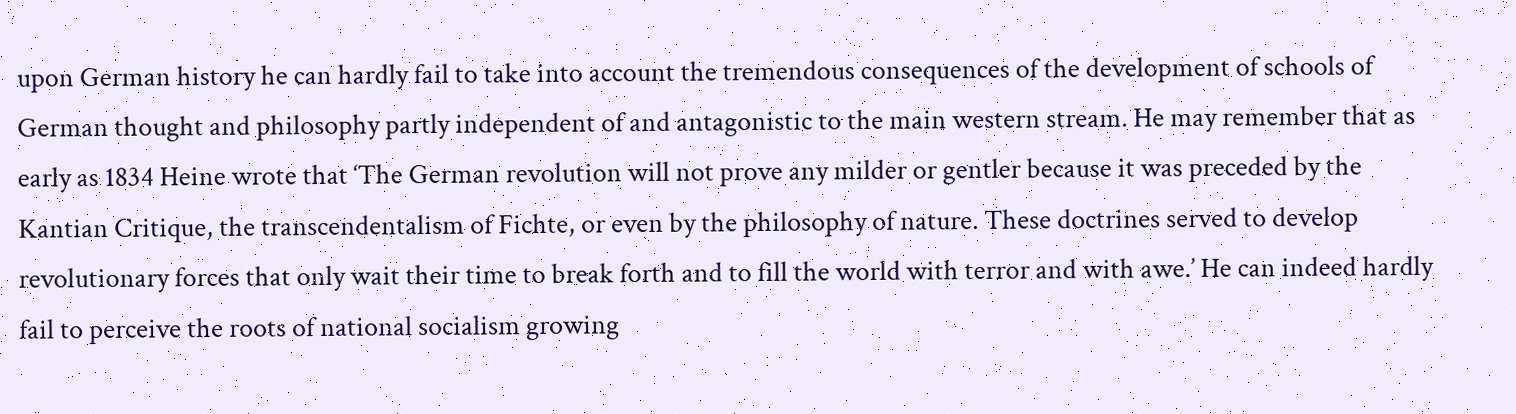upon German history he can hardly fail to take into account the tremendous consequences of the development of schools of German thought and philosophy partly independent of and antagonistic to the main western stream. He may remember that as early as 1834 Heine wrote that ‘The German revolution will not prove any milder or gentler because it was preceded by the Kantian Critique, the transcendentalism of Fichte, or even by the philosophy of nature. These doctrines served to develop revolutionary forces that only wait their time to break forth and to fill the world with terror and with awe.’ He can indeed hardly fail to perceive the roots of national socialism growing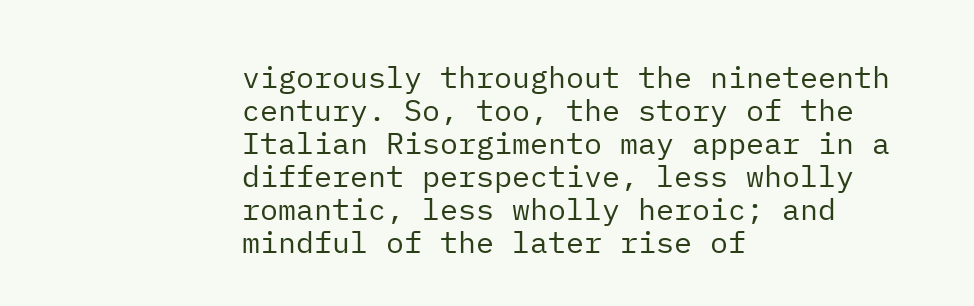vigorously throughout the nineteenth century. So, too, the story of the Italian Risorgimento may appear in a different perspective, less wholly romantic, less wholly heroic; and mindful of the later rise of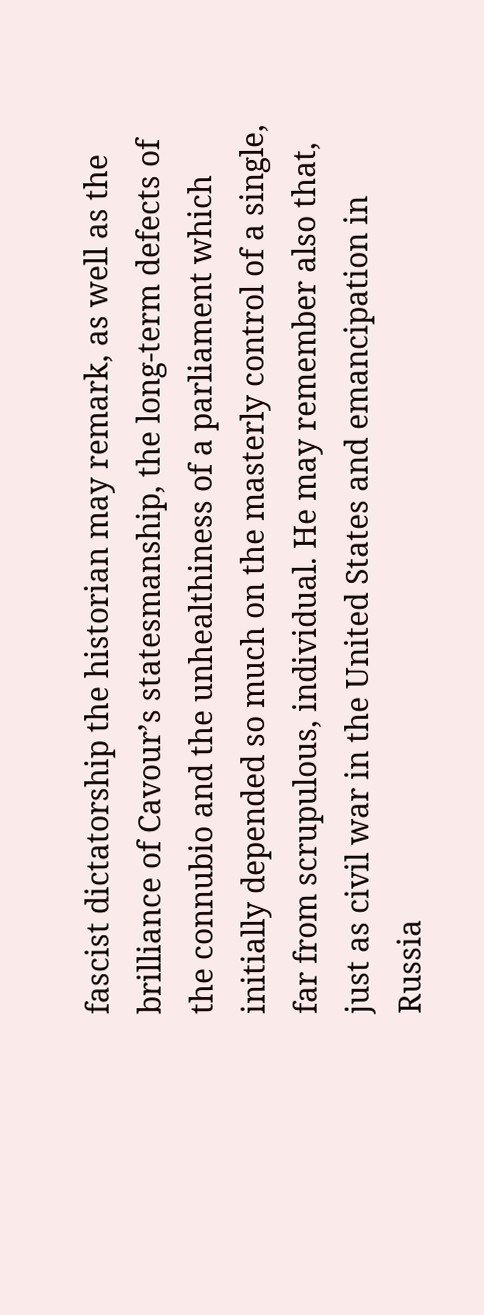fascist dictatorship the historian may remark, as well as the brilliance of Cavour’s statesmanship, the long-term defects of the connubio and the unhealthiness of a parliament which initially depended so much on the masterly control of a single, far from scrupulous, individual. He may remember also that, just as civil war in the United States and emancipation in Russia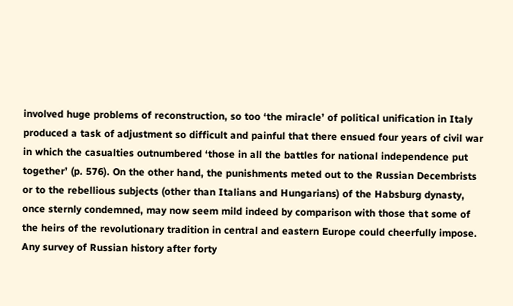involved huge problems of reconstruction, so too ‘the miracle’ of political unification in Italy produced a task of adjustment so difficult and painful that there ensued four years of civil war in which the casualties outnumbered ‘those in all the battles for national independence put together’ (p. 576). On the other hand, the punishments meted out to the Russian Decembrists or to the rebellious subjects (other than Italians and Hungarians) of the Habsburg dynasty, once sternly condemned, may now seem mild indeed by comparison with those that some of the heirs of the revolutionary tradition in central and eastern Europe could cheerfully impose. Any survey of Russian history after forty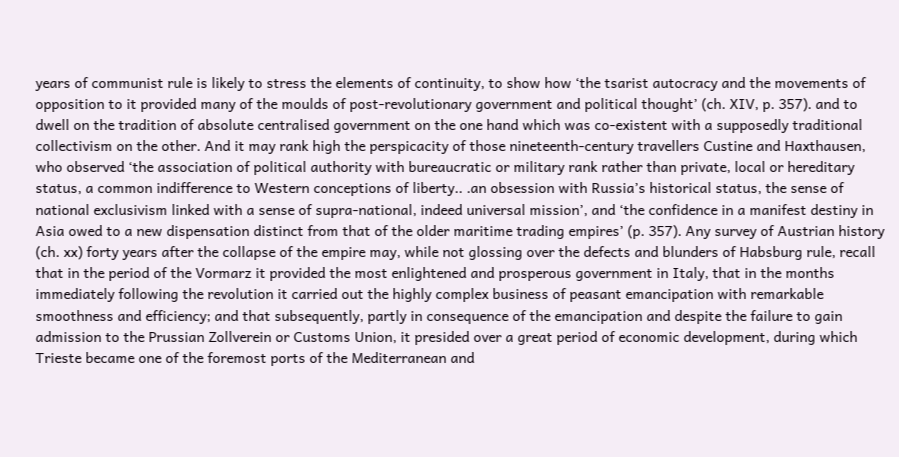years of communist rule is likely to stress the elements of continuity, to show how ‘the tsarist autocracy and the movements of opposition to it provided many of the moulds of post-revolutionary government and political thought’ (ch. XIV, p. 357). and to dwell on the tradition of absolute centralised government on the one hand which was co-existent with a supposedly traditional collectivism on the other. And it may rank high the perspicacity of those nineteenth-century travellers Custine and Haxthausen, who observed ‘the association of political authority with bureaucratic or military rank rather than private, local or hereditary status, a common indifference to Western conceptions of liberty.. .an obsession with Russia’s historical status, the sense of national exclusivism linked with a sense of supra-national, indeed universal mission’, and ‘the confidence in a manifest destiny in Asia owed to a new dispensation distinct from that of the older maritime trading empires’ (p. 357). Any survey of Austrian history (ch. xx) forty years after the collapse of the empire may, while not glossing over the defects and blunders of Habsburg rule, recall that in the period of the Vormarz it provided the most enlightened and prosperous government in Italy, that in the months immediately following the revolution it carried out the highly complex business of peasant emancipation with remarkable smoothness and efficiency; and that subsequently, partly in consequence of the emancipation and despite the failure to gain admission to the Prussian Zollverein or Customs Union, it presided over a great period of economic development, during which Trieste became one of the foremost ports of the Mediterranean and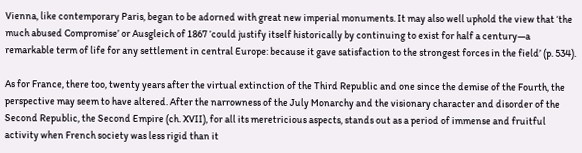Vienna, like contemporary Paris, began to be adorned with great new imperial monuments. It may also well uphold the view that ‘the much abused Compromise’ or Ausgleich of 1867 ‘could justify itself historically by continuing to exist for half a century—a remarkable term of life for any settlement in central Europe: because it gave satisfaction to the strongest forces in the field’ (p. 534).

As for France, there too, twenty years after the virtual extinction of the Third Republic and one since the demise of the Fourth, the perspective may seem to have altered. After the narrowness of the July Monarchy and the visionary character and disorder of the Second Republic, the Second Empire (ch. XVII), for all its meretricious aspects, stands out as a period of immense and fruitful activity when French society was less rigid than it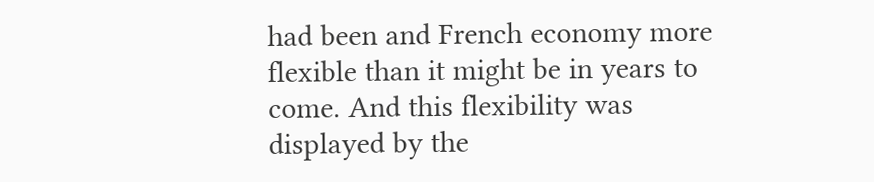had been and French economy more flexible than it might be in years to come. And this flexibility was displayed by the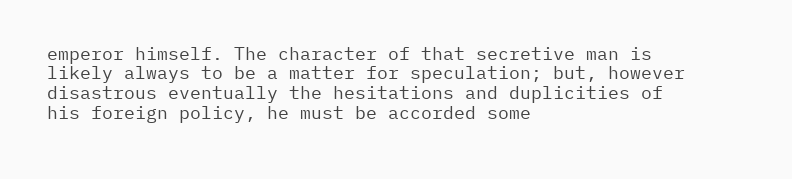emperor himself. The character of that secretive man is likely always to be a matter for speculation; but, however disastrous eventually the hesitations and duplicities of his foreign policy, he must be accorded some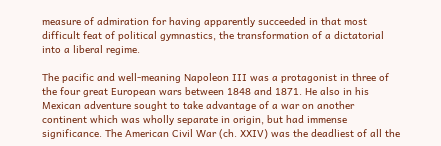measure of admiration for having apparently succeeded in that most difficult feat of political gymnastics, the transformation of a dictatorial into a liberal regime.

The pacific and well-meaning Napoleon III was a protagonist in three of the four great European wars between 1848 and 1871. He also in his Mexican adventure sought to take advantage of a war on another continent which was wholly separate in origin, but had immense significance. The American Civil War (ch. XXIV) was the deadliest of all the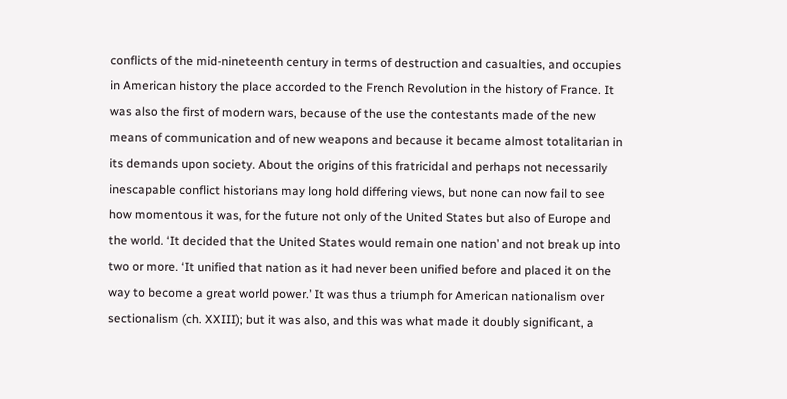conflicts of the mid-nineteenth century in terms of destruction and casualties, and occupies in American history the place accorded to the French Revolution in the history of France. It was also the first of modern wars, because of the use the contestants made of the new means of communication and of new weapons and because it became almost totalitarian in its demands upon society. About the origins of this fratricidal and perhaps not necessarily inescapable conflict historians may long hold differing views, but none can now fail to see how momentous it was, for the future not only of the United States but also of Europe and the world. ‘It decided that the United States would remain one nation’ and not break up into two or more. ‘It unified that nation as it had never been unified before and placed it on the way to become a great world power.’ It was thus a triumph for American nationalism over sectionalism (ch. XXIII); but it was also, and this was what made it doubly significant, a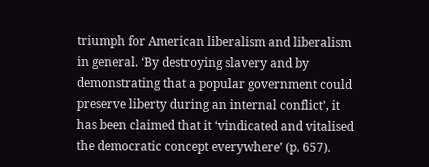triumph for American liberalism and liberalism in general. ‘By destroying slavery and by demonstrating that a popular government could preserve liberty during an internal conflict’, it has been claimed that it ‘vindicated and vitalised the democratic concept everywhere’ (p. 657).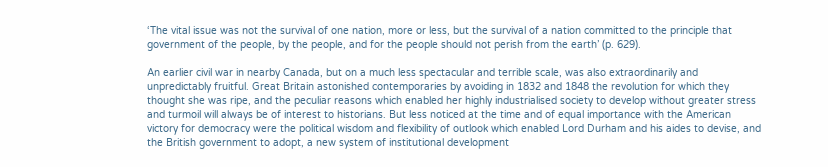‘The vital issue was not the survival of one nation, more or less, but the survival of a nation committed to the principle that government of the people, by the people, and for the people should not perish from the earth’ (p. 629).

An earlier civil war in nearby Canada, but on a much less spectacular and terrible scale, was also extraordinarily and unpredictably fruitful. Great Britain astonished contemporaries by avoiding in 1832 and 1848 the revolution for which they thought she was ripe, and the peculiar reasons which enabled her highly industrialised society to develop without greater stress and turmoil will always be of interest to historians. But less noticed at the time and of equal importance with the American victory for democracy were the political wisdom and flexibility of outlook which enabled Lord Durham and his aides to devise, and the British government to adopt, a new system of institutional development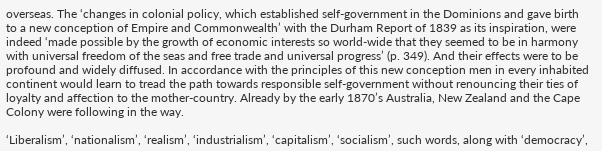overseas. The ‘changes in colonial policy, which established self-government in the Dominions and gave birth to a new conception of Empire and Commonwealth’ with the Durham Report of 1839 as its inspiration, were indeed ‘made possible by the growth of economic interests so world-wide that they seemed to be in harmony with universal freedom of the seas and free trade and universal progress’ (p. 349). And their effects were to be profound and widely diffused. In accordance with the principles of this new conception men in every inhabited continent would learn to tread the path towards responsible self-government without renouncing their ties of loyalty and affection to the mother-country. Already by the early 1870’s Australia, New Zealand and the Cape Colony were following in the way.

‘Liberalism’, ‘nationalism’, ‘realism’, ‘industrialism’, ‘capitalism’, ‘socialism’, such words, along with ‘democracy’,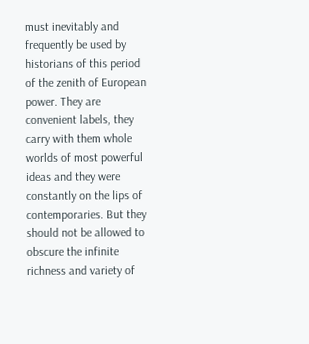must inevitably and frequently be used by historians of this period of the zenith of European power. They are convenient labels, they carry with them whole worlds of most powerful ideas and they were constantly on the lips of contemporaries. But they should not be allowed to obscure the infinite richness and variety of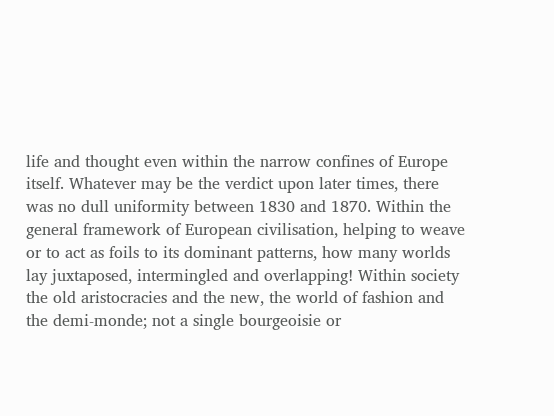life and thought even within the narrow confines of Europe itself. Whatever may be the verdict upon later times, there was no dull uniformity between 1830 and 1870. Within the general framework of European civilisation, helping to weave or to act as foils to its dominant patterns, how many worlds lay juxtaposed, intermingled and overlapping! Within society the old aristocracies and the new, the world of fashion and the demi-monde; not a single bourgeoisie or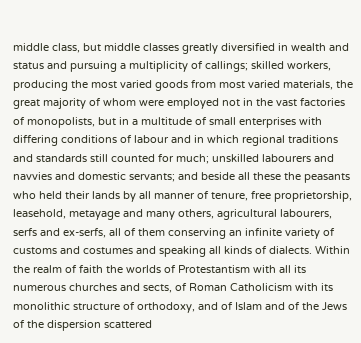middle class, but middle classes greatly diversified in wealth and status and pursuing a multiplicity of callings; skilled workers, producing the most varied goods from most varied materials, the great majority of whom were employed not in the vast factories of monopolists, but in a multitude of small enterprises with differing conditions of labour and in which regional traditions and standards still counted for much; unskilled labourers and navvies and domestic servants; and beside all these the peasants who held their lands by all manner of tenure, free proprietorship, leasehold, metayage and many others, agricultural labourers, serfs and ex-serfs, all of them conserving an infinite variety of customs and costumes and speaking all kinds of dialects. Within the realm of faith the worlds of Protestantism with all its numerous churches and sects, of Roman Catholicism with its monolithic structure of orthodoxy, and of Islam and of the Jews of the dispersion scattered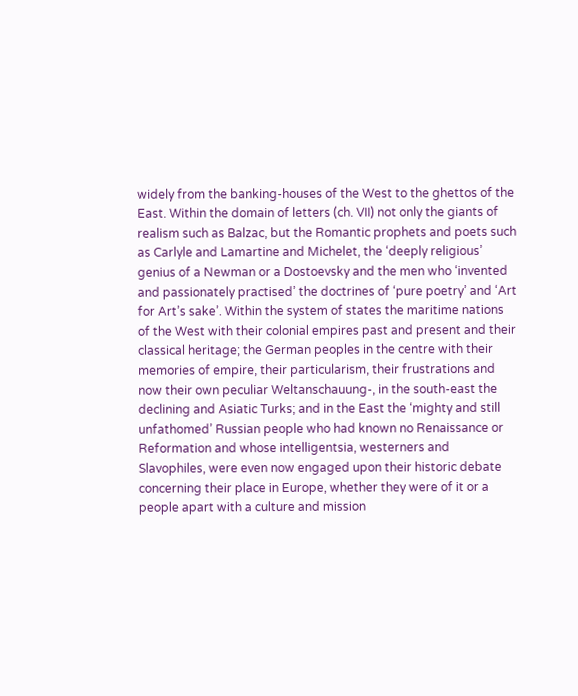widely from the banking-houses of the West to the ghettos of the East. Within the domain of letters (ch. VII) not only the giants of realism such as Balzac, but the Romantic prophets and poets such as Carlyle and Lamartine and Michelet, the ‘deeply religious’ genius of a Newman or a Dostoevsky and the men who ‘invented and passionately practised’ the doctrines of ‘pure poetry’ and ‘Art for Art’s sake’. Within the system of states the maritime nations of the West with their colonial empires past and present and their classical heritage; the German peoples in the centre with their memories of empire, their particularism, their frustrations and now their own peculiar Weltanschauung-, in the south-east the declining and Asiatic Turks; and in the East the ‘mighty and still unfathomed’ Russian people who had known no Renaissance or Reformation and whose intelligentsia, westerners and Slavophiles, were even now engaged upon their historic debate concerning their place in Europe, whether they were of it or a people apart with a culture and mission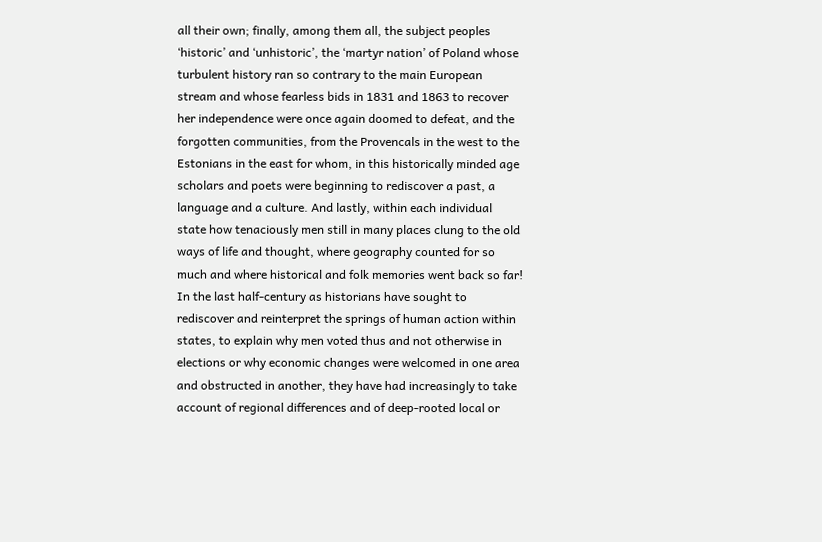all their own; finally, among them all, the subject peoples ‘historic’ and ‘unhistoric’, the ‘martyr nation’ of Poland whose turbulent history ran so contrary to the main European stream and whose fearless bids in 1831 and 1863 to recover her independence were once again doomed to defeat, and the forgotten communities, from the Provencals in the west to the Estonians in the east for whom, in this historically minded age scholars and poets were beginning to rediscover a past, a language and a culture. And lastly, within each individual state how tenaciously men still in many places clung to the old ways of life and thought, where geography counted for so much and where historical and folk memories went back so far! In the last half-century as historians have sought to rediscover and reinterpret the springs of human action within states, to explain why men voted thus and not otherwise in elections or why economic changes were welcomed in one area and obstructed in another, they have had increasingly to take account of regional differences and of deep-rooted local or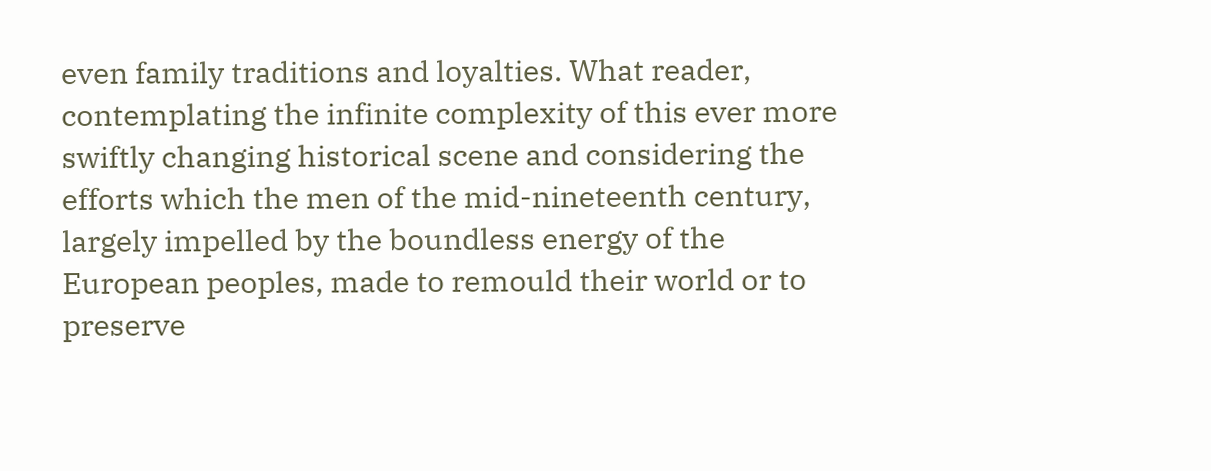even family traditions and loyalties. What reader, contemplating the infinite complexity of this ever more swiftly changing historical scene and considering the efforts which the men of the mid-nineteenth century, largely impelled by the boundless energy of the European peoples, made to remould their world or to preserve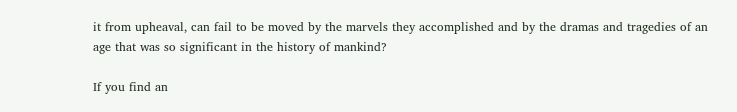it from upheaval, can fail to be moved by the marvels they accomplished and by the dramas and tragedies of an age that was so significant in the history of mankind?

If you find an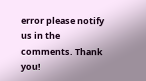error please notify us in the comments. Thank you!